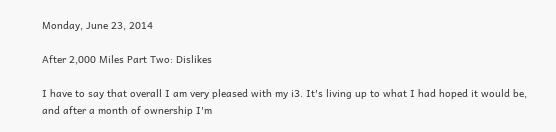Monday, June 23, 2014

After 2,000 Miles Part Two: Dislikes

I have to say that overall I am very pleased with my i3. It's living up to what I had hoped it would be, and after a month of ownership I'm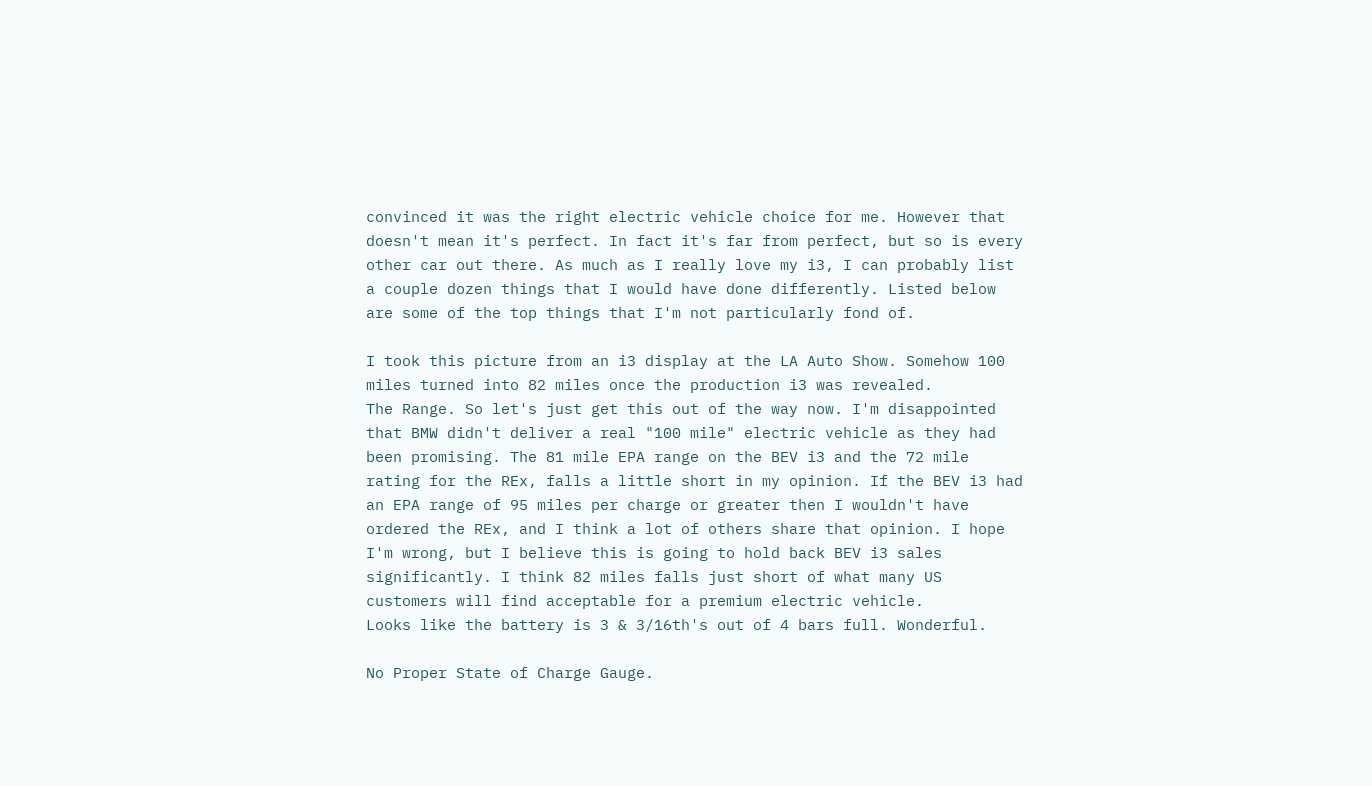convinced it was the right electric vehicle choice for me. However that doesn't mean it's perfect. In fact it's far from perfect, but so is every other car out there. As much as I really love my i3, I can probably list a couple dozen things that I would have done differently. Listed below are some of the top things that I'm not particularly fond of.

I took this picture from an i3 display at the LA Auto Show. Somehow 100 miles turned into 82 miles once the production i3 was revealed.
The Range. So let's just get this out of the way now. I'm disappointed that BMW didn't deliver a real "100 mile" electric vehicle as they had been promising. The 81 mile EPA range on the BEV i3 and the 72 mile rating for the REx, falls a little short in my opinion. If the BEV i3 had an EPA range of 95 miles per charge or greater then I wouldn't have ordered the REx, and I think a lot of others share that opinion. I hope I'm wrong, but I believe this is going to hold back BEV i3 sales significantly. I think 82 miles falls just short of what many US customers will find acceptable for a premium electric vehicle.
Looks like the battery is 3 & 3/16th's out of 4 bars full. Wonderful.

No Proper State of Charge Gauge.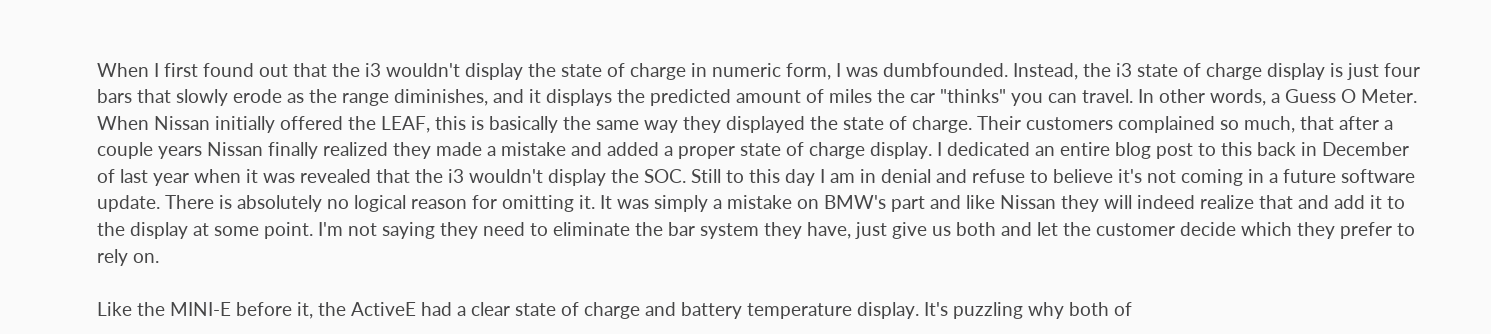When I first found out that the i3 wouldn't display the state of charge in numeric form, I was dumbfounded. Instead, the i3 state of charge display is just four bars that slowly erode as the range diminishes, and it displays the predicted amount of miles the car "thinks" you can travel. In other words, a Guess O Meter. When Nissan initially offered the LEAF, this is basically the same way they displayed the state of charge. Their customers complained so much, that after a couple years Nissan finally realized they made a mistake and added a proper state of charge display. I dedicated an entire blog post to this back in December of last year when it was revealed that the i3 wouldn't display the SOC. Still to this day I am in denial and refuse to believe it's not coming in a future software update. There is absolutely no logical reason for omitting it. It was simply a mistake on BMW's part and like Nissan they will indeed realize that and add it to the display at some point. I'm not saying they need to eliminate the bar system they have, just give us both and let the customer decide which they prefer to rely on.

Like the MINI-E before it, the ActiveE had a clear state of charge and battery temperature display. It's puzzling why both of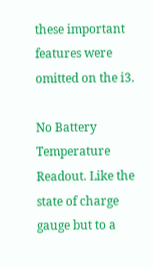these important features were omitted on the i3.

No Battery Temperature Readout. Like the state of charge gauge but to a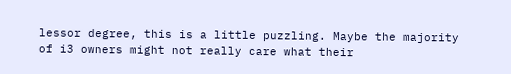lessor degree, this is a little puzzling. Maybe the majority of i3 owners might not really care what their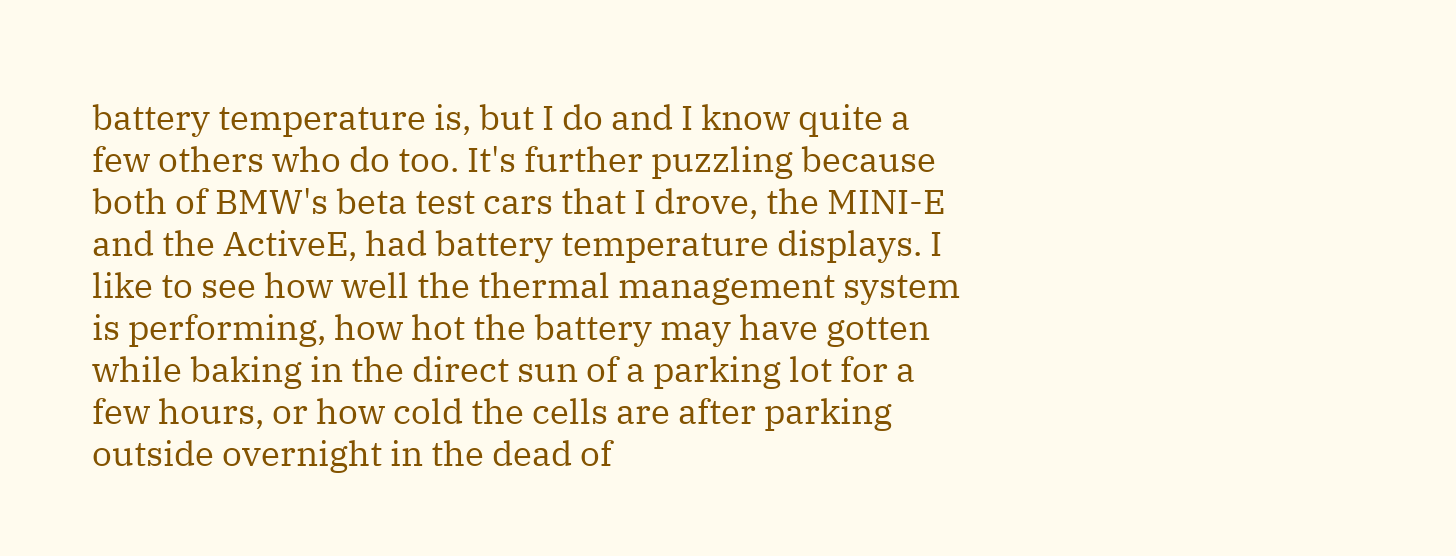battery temperature is, but I do and I know quite a few others who do too. It's further puzzling because both of BMW's beta test cars that I drove, the MINI-E and the ActiveE, had battery temperature displays. I like to see how well the thermal management system is performing, how hot the battery may have gotten while baking in the direct sun of a parking lot for a few hours, or how cold the cells are after parking outside overnight in the dead of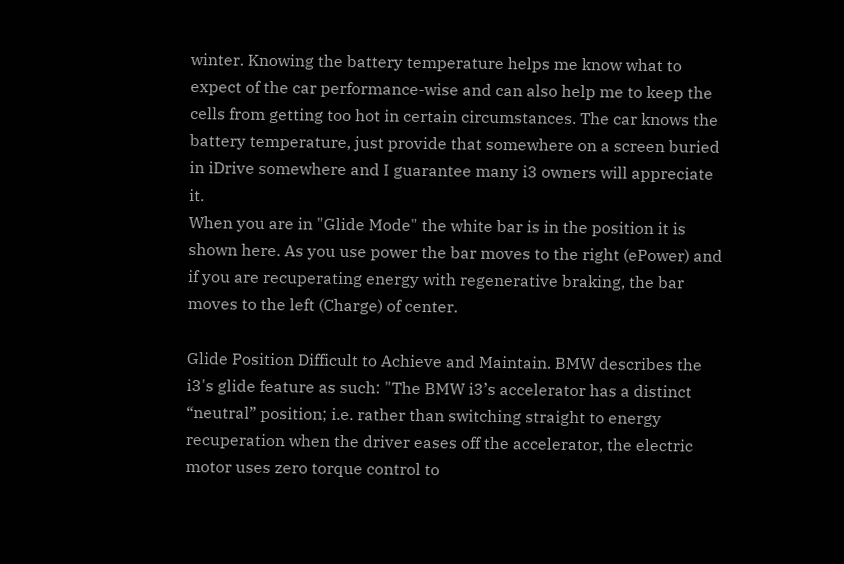winter. Knowing the battery temperature helps me know what to expect of the car performance-wise and can also help me to keep the cells from getting too hot in certain circumstances. The car knows the battery temperature, just provide that somewhere on a screen buried in iDrive somewhere and I guarantee many i3 owners will appreciate it.
When you are in "Glide Mode" the white bar is in the position it is shown here. As you use power the bar moves to the right (ePower) and if you are recuperating energy with regenerative braking, the bar moves to the left (Charge) of center.

Glide Position Difficult to Achieve and Maintain. BMW describes the i3's glide feature as such: "The BMW i3’s accelerator has a distinct “neutral” position; i.e. rather than switching straight to energy recuperation when the driver eases off the accelerator, the electric motor uses zero torque control to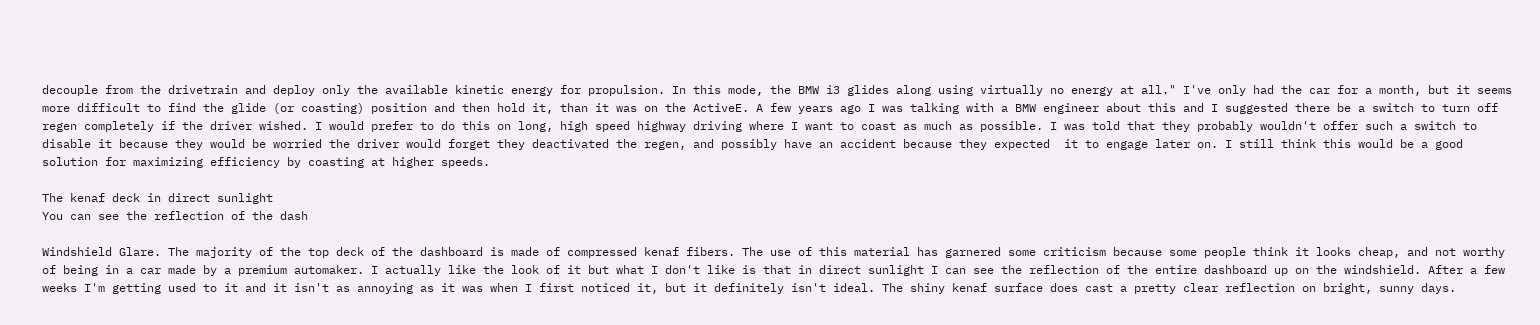decouple from the drivetrain and deploy only the available kinetic energy for propulsion. In this mode, the BMW i3 glides along using virtually no energy at all." I've only had the car for a month, but it seems more difficult to find the glide (or coasting) position and then hold it, than it was on the ActiveE. A few years ago I was talking with a BMW engineer about this and I suggested there be a switch to turn off regen completely if the driver wished. I would prefer to do this on long, high speed highway driving where I want to coast as much as possible. I was told that they probably wouldn't offer such a switch to disable it because they would be worried the driver would forget they deactivated the regen, and possibly have an accident because they expected  it to engage later on. I still think this would be a good solution for maximizing efficiency by coasting at higher speeds.

The kenaf deck in direct sunlight
You can see the reflection of the dash

Windshield Glare. The majority of the top deck of the dashboard is made of compressed kenaf fibers. The use of this material has garnered some criticism because some people think it looks cheap, and not worthy of being in a car made by a premium automaker. I actually like the look of it but what I don't like is that in direct sunlight I can see the reflection of the entire dashboard up on the windshield. After a few weeks I'm getting used to it and it isn't as annoying as it was when I first noticed it, but it definitely isn't ideal. The shiny kenaf surface does cast a pretty clear reflection on bright, sunny days.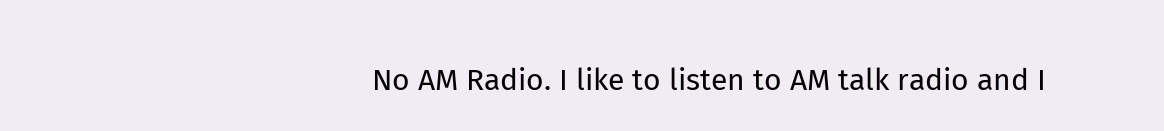No AM Radio. I like to listen to AM talk radio and I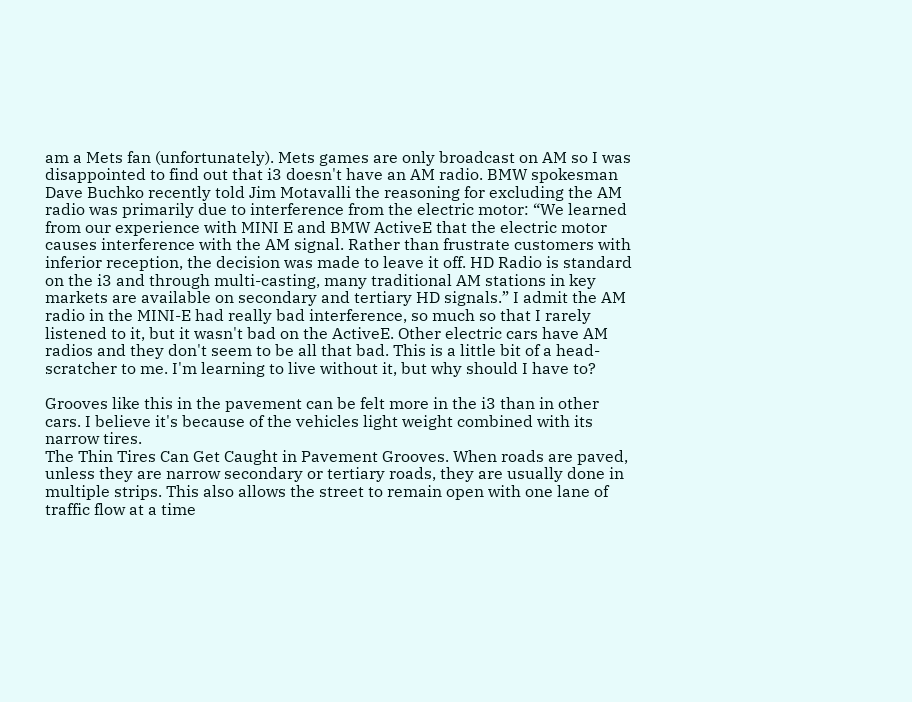am a Mets fan (unfortunately). Mets games are only broadcast on AM so I was disappointed to find out that i3 doesn't have an AM radio. BMW spokesman Dave Buchko recently told Jim Motavalli the reasoning for excluding the AM radio was primarily due to interference from the electric motor: “We learned from our experience with MINI E and BMW ActiveE that the electric motor causes interference with the AM signal. Rather than frustrate customers with inferior reception, the decision was made to leave it off. HD Radio is standard on the i3 and through multi-casting, many traditional AM stations in key markets are available on secondary and tertiary HD signals.” I admit the AM radio in the MINI-E had really bad interference, so much so that I rarely listened to it, but it wasn't bad on the ActiveE. Other electric cars have AM radios and they don't seem to be all that bad. This is a little bit of a head-scratcher to me. I'm learning to live without it, but why should I have to?

Grooves like this in the pavement can be felt more in the i3 than in other cars. I believe it's because of the vehicles light weight combined with its narrow tires.
The Thin Tires Can Get Caught in Pavement Grooves. When roads are paved, unless they are narrow secondary or tertiary roads, they are usually done in multiple strips. This also allows the street to remain open with one lane of traffic flow at a time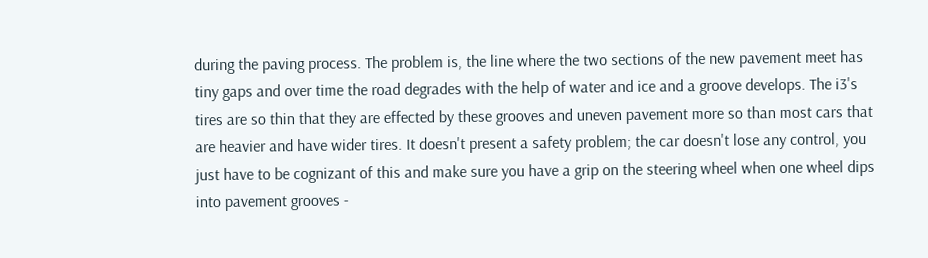during the paving process. The problem is, the line where the two sections of the new pavement meet has tiny gaps and over time the road degrades with the help of water and ice and a groove develops. The i3's tires are so thin that they are effected by these grooves and uneven pavement more so than most cars that are heavier and have wider tires. It doesn't present a safety problem; the car doesn't lose any control, you just have to be cognizant of this and make sure you have a grip on the steering wheel when one wheel dips into pavement grooves -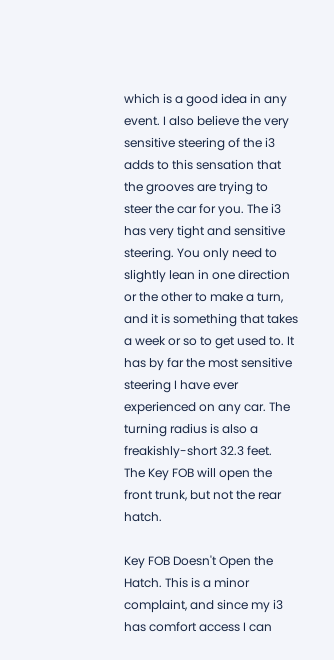which is a good idea in any event. I also believe the very sensitive steering of the i3 adds to this sensation that the grooves are trying to steer the car for you. The i3 has very tight and sensitive steering. You only need to slightly lean in one direction or the other to make a turn, and it is something that takes a week or so to get used to. It has by far the most sensitive steering I have ever experienced on any car. The turning radius is also a freakishly-short 32.3 feet.
The Key FOB will open the front trunk, but not the rear hatch.

Key FOB Doesn't Open the Hatch. This is a minor complaint, and since my i3 has comfort access I can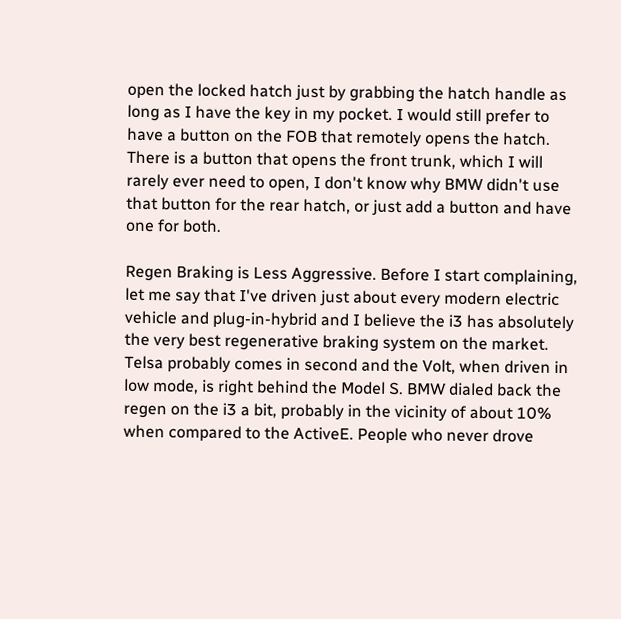open the locked hatch just by grabbing the hatch handle as long as I have the key in my pocket. I would still prefer to have a button on the FOB that remotely opens the hatch. There is a button that opens the front trunk, which I will rarely ever need to open, I don't know why BMW didn't use that button for the rear hatch, or just add a button and have one for both.

Regen Braking is Less Aggressive. Before I start complaining, let me say that I've driven just about every modern electric vehicle and plug-in-hybrid and I believe the i3 has absolutely the very best regenerative braking system on the market. Telsa probably comes in second and the Volt, when driven in low mode, is right behind the Model S. BMW dialed back the regen on the i3 a bit, probably in the vicinity of about 10% when compared to the ActiveE. People who never drove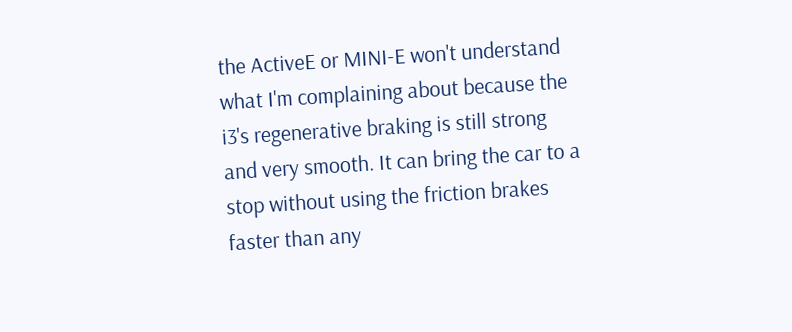the ActiveE or MINI-E won't understand what I'm complaining about because the i3's regenerative braking is still strong and very smooth. It can bring the car to a stop without using the friction brakes faster than any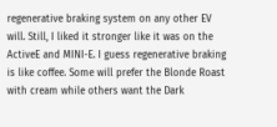regenerative braking system on any other EV will. Still, I liked it stronger like it was on the ActiveE and MINI-E. I guess regenerative braking is like coffee. Some will prefer the Blonde Roast with cream while others want the Dark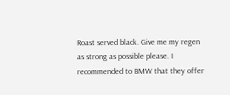Roast served black. Give me my regen as strong as possible please. I recommended to BMW that they offer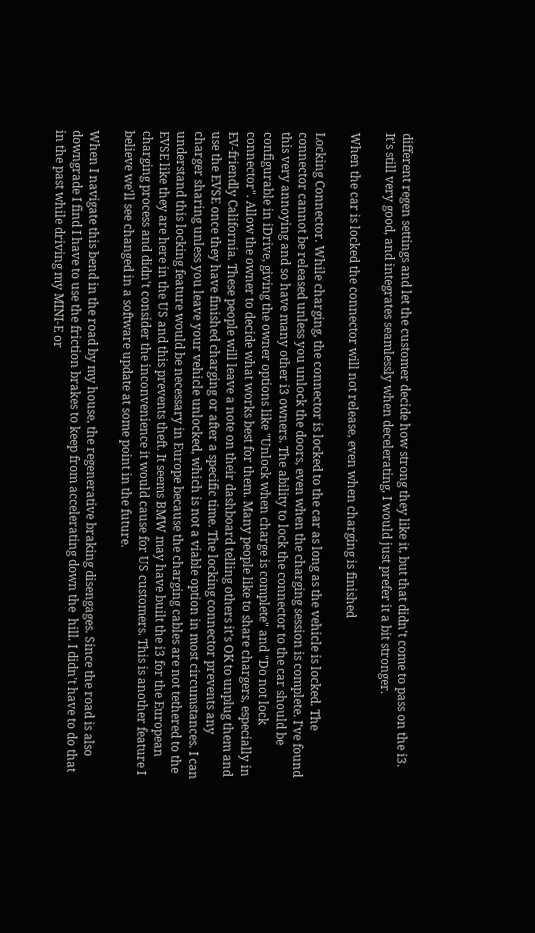different regen settings and let the customer decide how strong they like it, but that didn't come to pass on the i3. It's still very good, and integrates seamlessly when decelerating, I would just prefer it a bit stronger.

When the car is locked the connector will not release, even when charging is finished

Locking Connector. While charging, the connector is locked to the car as long as the vehicle is locked. The connector cannot be released unless you unlock the doors, even when the charging session is complete. I've found this very annoying and so have many other i3 owners. The ability to lock the connector to the car should be configurable in iDrive, giving the owner options like "Unlock when charge is complete" and "Do not lock connector". Allow the owner to decide what works best for them. Many people like to share chargers, especially in EV-friendly California. These people will leave a note on their dashboard telling others it's OK to unplug them and use the EVSE once they have finished charging or after a specific time. The locking connector prevents any charger sharing unless you leave your vehicle unlocked, which is not a viable option in most circumstances. I can understand this locking feature would be necessary in Europe because the charging cables are not tethered to the EVSE like they are here in the US and this prevents theft. It seems BMW may have built the i3 for the European charging process and didn't consider the inconvenience it would cause for US customers. This is another feature I believe we'll see changed in a software update at some point in the future.

When I navigate this bend in the road by my house, the regenerative braking disengages. Since the road is also downgrade I find I have to use the friction brakes to keep from accelerating down the  hill. I didn't have to do that in the past while driving my MINI-E or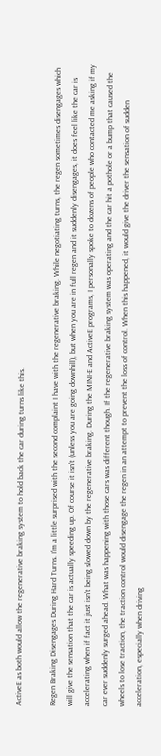ActiveE as both would allow the regenerative braking system to hold back the car during turns like this.

Regen Braking Disengages During Hard Turns. I'm a little surprised with the second complaint I have with the regenerative braking. While negotiating turns, the regen sometimes disengages which will give the sensation that the car is actually speeding up. Of course it isn't (unless you are going downhill), but when you are in full regen and it suddenly disengages, it does feel like the car is accelerating when if fact it just isn't being slowed down by the regenerative braking. During the MINI-E and ActiveE programs, I personally spoke to dozens of people who contacted me asking if my car ever suddenly surged ahead. What was happening with those cars was different though. If the regenerative braking system was operating and the car hit a pothole or a bump that caused the wheels to lose traction, the traction control would disengage the regen in an attempt to prevent the loss of control. When this happened, it would give the driver the sensation of sudden acceleration, especially when driving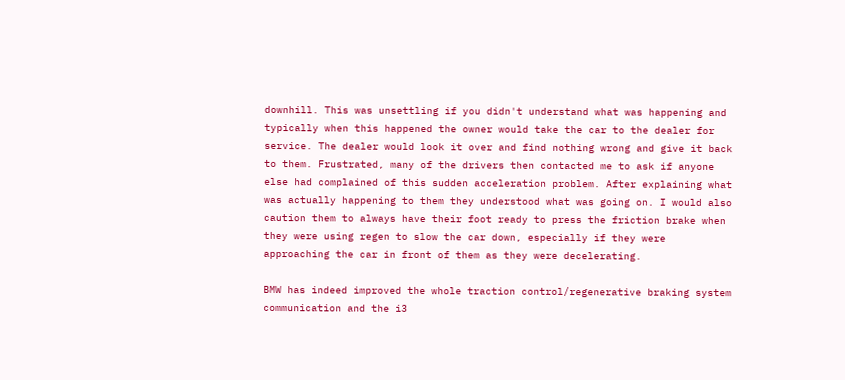downhill. This was unsettling if you didn't understand what was happening and typically when this happened the owner would take the car to the dealer for service. The dealer would look it over and find nothing wrong and give it back to them. Frustrated, many of the drivers then contacted me to ask if anyone else had complained of this sudden acceleration problem. After explaining what was actually happening to them they understood what was going on. I would also caution them to always have their foot ready to press the friction brake when they were using regen to slow the car down, especially if they were approaching the car in front of them as they were decelerating.

BMW has indeed improved the whole traction control/regenerative braking system communication and the i3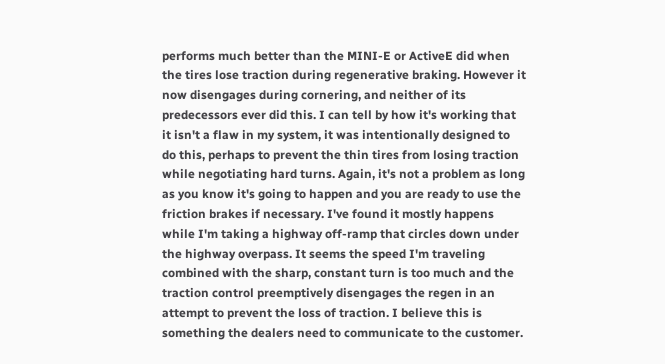performs much better than the MINI-E or ActiveE did when the tires lose traction during regenerative braking. However it now disengages during cornering, and neither of its predecessors ever did this. I can tell by how it's working that it isn't a flaw in my system, it was intentionally designed to do this, perhaps to prevent the thin tires from losing traction while negotiating hard turns. Again, it's not a problem as long as you know it's going to happen and you are ready to use the friction brakes if necessary. I've found it mostly happens while I'm taking a highway off-ramp that circles down under the highway overpass. It seems the speed I'm traveling combined with the sharp, constant turn is too much and the traction control preemptively disengages the regen in an attempt to prevent the loss of traction. I believe this is something the dealers need to communicate to the customer.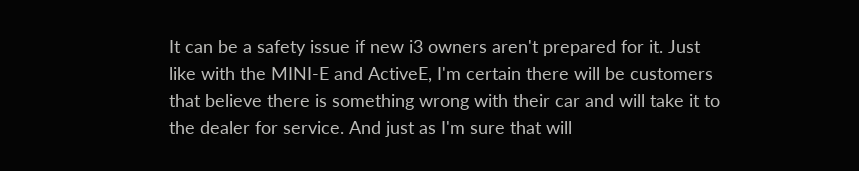It can be a safety issue if new i3 owners aren't prepared for it. Just like with the MINI-E and ActiveE, I'm certain there will be customers that believe there is something wrong with their car and will take it to the dealer for service. And just as I'm sure that will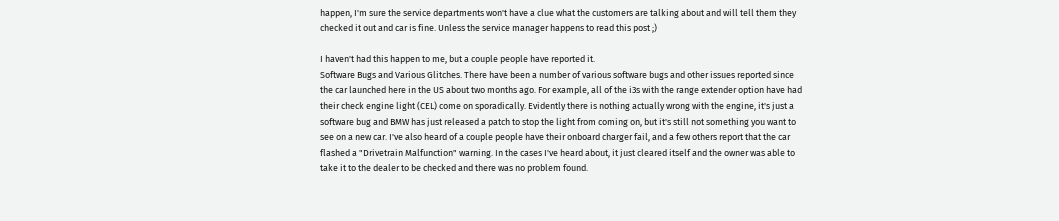happen, I'm sure the service departments won't have a clue what the customers are talking about and will tell them they checked it out and car is fine. Unless the service manager happens to read this post ;)

I haven't had this happen to me, but a couple people have reported it.
Software Bugs and Various Glitches. There have been a number of various software bugs and other issues reported since the car launched here in the US about two months ago. For example, all of the i3s with the range extender option have had their check engine light (CEL) come on sporadically. Evidently there is nothing actually wrong with the engine, it's just a software bug and BMW has just released a patch to stop the light from coming on, but it's still not something you want to see on a new car. I've also heard of a couple people have their onboard charger fail, and a few others report that the car flashed a "Drivetrain Malfunction" warning. In the cases I've heard about, it just cleared itself and the owner was able to take it to the dealer to be checked and there was no problem found.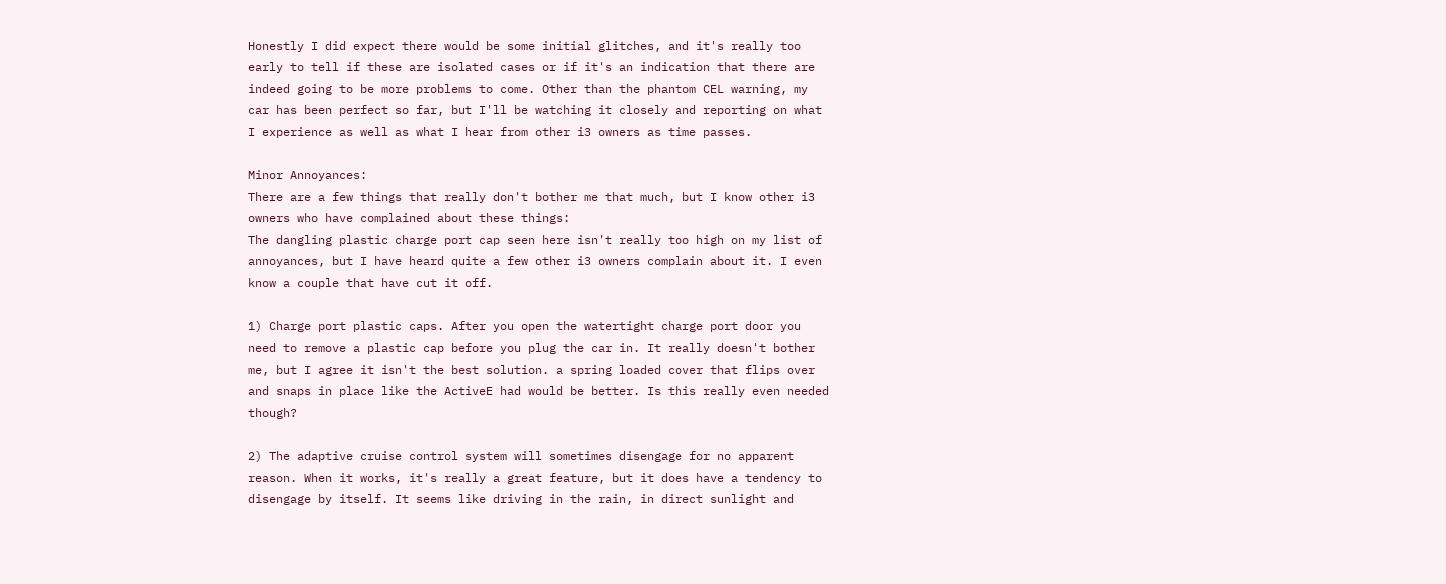Honestly I did expect there would be some initial glitches, and it's really too early to tell if these are isolated cases or if it's an indication that there are indeed going to be more problems to come. Other than the phantom CEL warning, my car has been perfect so far, but I'll be watching it closely and reporting on what I experience as well as what I hear from other i3 owners as time passes.

Minor Annoyances:
There are a few things that really don't bother me that much, but I know other i3 owners who have complained about these things:
The dangling plastic charge port cap seen here isn't really too high on my list of annoyances, but I have heard quite a few other i3 owners complain about it. I even know a couple that have cut it off.

1) Charge port plastic caps. After you open the watertight charge port door you need to remove a plastic cap before you plug the car in. It really doesn't bother me, but I agree it isn't the best solution. a spring loaded cover that flips over and snaps in place like the ActiveE had would be better. Is this really even needed though?

2) The adaptive cruise control system will sometimes disengage for no apparent reason. When it works, it's really a great feature, but it does have a tendency to disengage by itself. It seems like driving in the rain, in direct sunlight and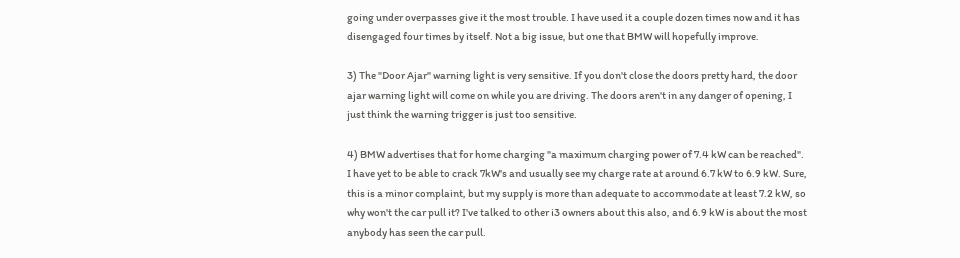going under overpasses give it the most trouble. I have used it a couple dozen times now and it has disengaged four times by itself. Not a big issue, but one that BMW will hopefully improve.

3) The "Door Ajar" warning light is very sensitive. If you don't close the doors pretty hard, the door ajar warning light will come on while you are driving. The doors aren't in any danger of opening, I just think the warning trigger is just too sensitive.

4) BMW advertises that for home charging "a maximum charging power of 7.4 kW can be reached".  I have yet to be able to crack 7kW's and usually see my charge rate at around 6.7 kW to 6.9 kW. Sure, this is a minor complaint, but my supply is more than adequate to accommodate at least 7.2 kW, so why won't the car pull it? I've talked to other i3 owners about this also, and 6.9 kW is about the most anybody has seen the car pull.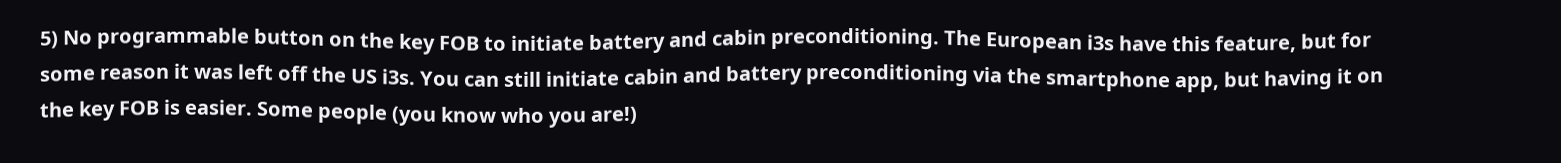5) No programmable button on the key FOB to initiate battery and cabin preconditioning. The European i3s have this feature, but for some reason it was left off the US i3s. You can still initiate cabin and battery preconditioning via the smartphone app, but having it on the key FOB is easier. Some people (you know who you are!)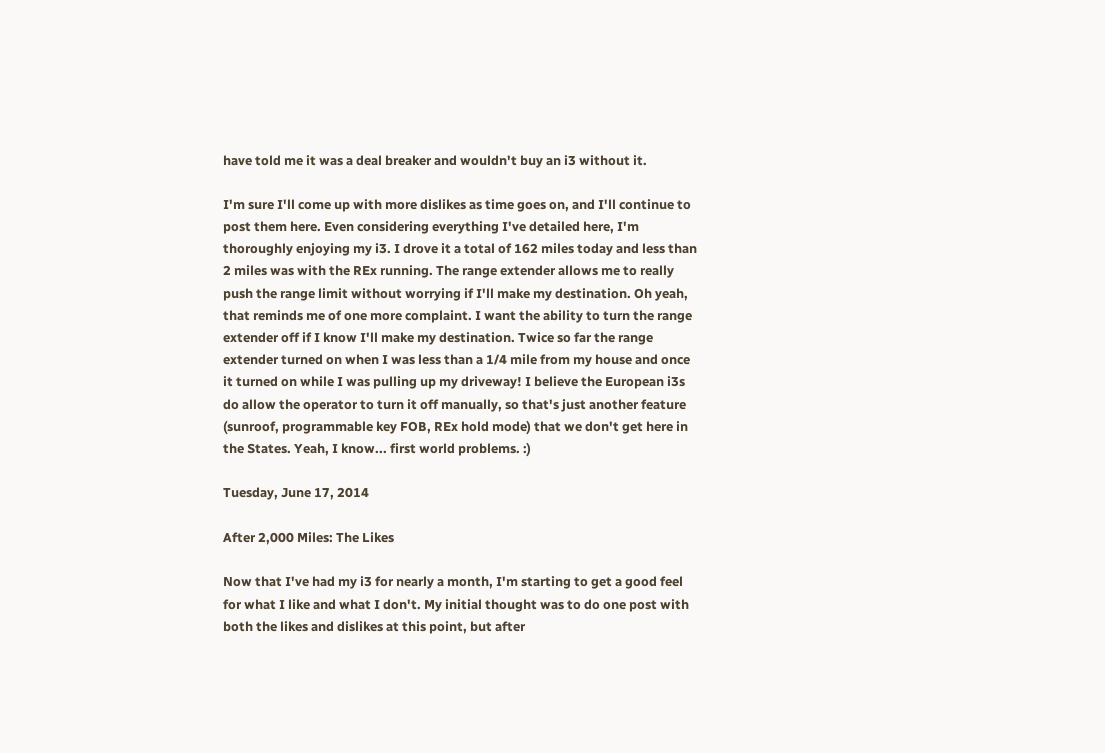have told me it was a deal breaker and wouldn't buy an i3 without it.

I'm sure I'll come up with more dislikes as time goes on, and I'll continue to post them here. Even considering everything I've detailed here, I'm thoroughly enjoying my i3. I drove it a total of 162 miles today and less than 2 miles was with the REx running. The range extender allows me to really push the range limit without worrying if I'll make my destination. Oh yeah, that reminds me of one more complaint. I want the ability to turn the range extender off if I know I'll make my destination. Twice so far the range extender turned on when I was less than a 1/4 mile from my house and once it turned on while I was pulling up my driveway! I believe the European i3s do allow the operator to turn it off manually, so that's just another feature (sunroof, programmable key FOB, REx hold mode) that we don't get here in the States. Yeah, I know... first world problems. :)

Tuesday, June 17, 2014

After 2,000 Miles: The Likes

Now that I've had my i3 for nearly a month, I'm starting to get a good feel for what I like and what I don't. My initial thought was to do one post with both the likes and dislikes at this point, but after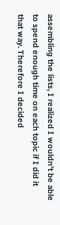assembling the lists, I realized I wouldn't be able to spend enough time on each topic if I did it that way. Therefore I decided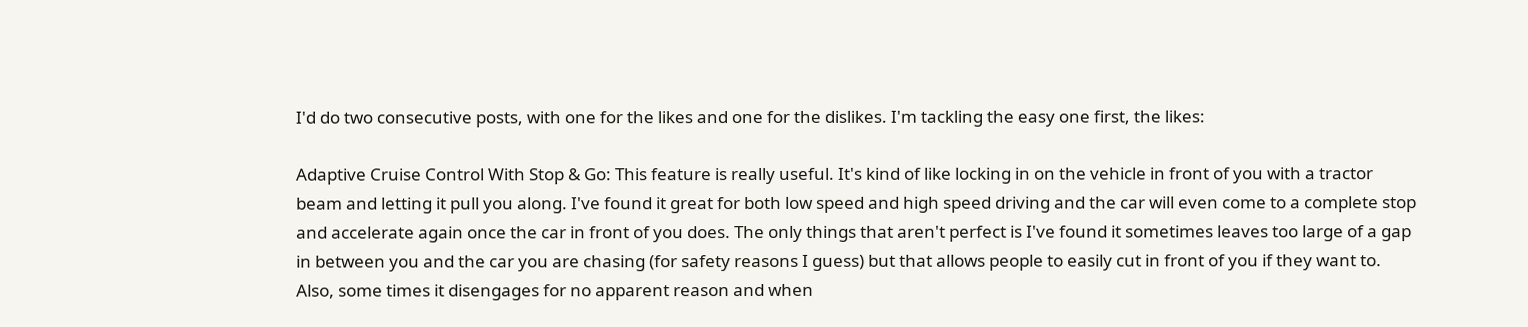I'd do two consecutive posts, with one for the likes and one for the dislikes. I'm tackling the easy one first, the likes:

Adaptive Cruise Control With Stop & Go: This feature is really useful. It's kind of like locking in on the vehicle in front of you with a tractor beam and letting it pull you along. I've found it great for both low speed and high speed driving and the car will even come to a complete stop and accelerate again once the car in front of you does. The only things that aren't perfect is I've found it sometimes leaves too large of a gap in between you and the car you are chasing (for safety reasons I guess) but that allows people to easily cut in front of you if they want to. Also, some times it disengages for no apparent reason and when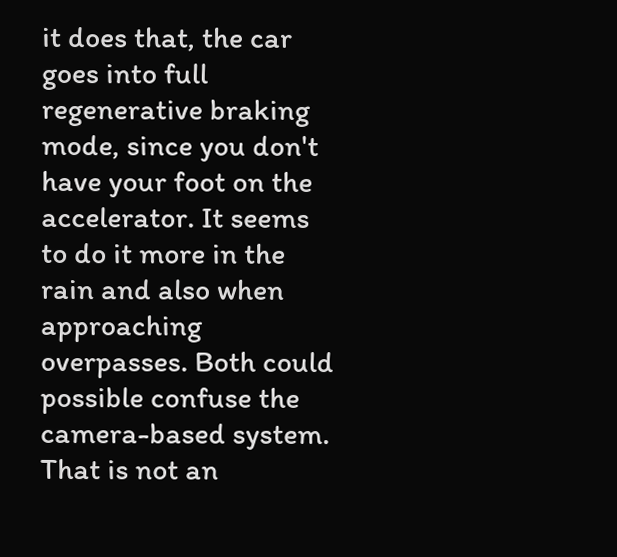it does that, the car goes into full regenerative braking mode, since you don't have your foot on the accelerator. It seems to do it more in the rain and also when approaching overpasses. Both could possible confuse the camera-based system. That is not an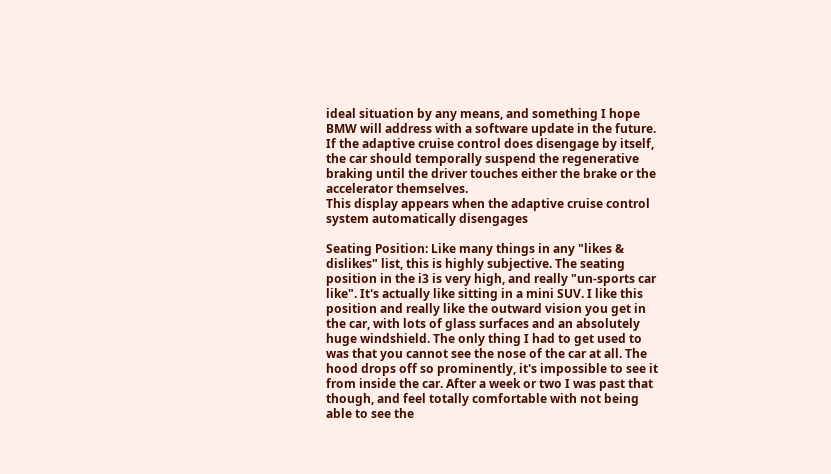ideal situation by any means, and something I hope BMW will address with a software update in the future. If the adaptive cruise control does disengage by itself, the car should temporally suspend the regenerative braking until the driver touches either the brake or the accelerator themselves.
This display appears when the adaptive cruise control system automatically disengages

Seating Position: Like many things in any "likes & dislikes" list, this is highly subjective. The seating position in the i3 is very high, and really "un-sports car like". It's actually like sitting in a mini SUV. I like this position and really like the outward vision you get in the car, with lots of glass surfaces and an absolutely huge windshield. The only thing I had to get used to was that you cannot see the nose of the car at all. The hood drops off so prominently, it's impossible to see it from inside the car. After a week or two I was past that though, and feel totally comfortable with not being able to see the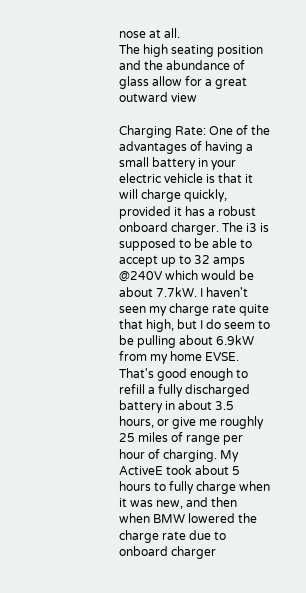nose at all.
The high seating position and the abundance of glass allow for a great outward view

Charging Rate: One of the advantages of having a small battery in your electric vehicle is that it will charge quickly, provided it has a robust onboard charger. The i3 is supposed to be able to accept up to 32 amps @240V which would be about 7.7kW. I haven't seen my charge rate quite that high, but I do seem to be pulling about 6.9kW from my home EVSE. That's good enough to refill a fully discharged battery in about 3.5 hours, or give me roughly 25 miles of range per hour of charging. My ActiveE took about 5 hours to fully charge when it was new, and then when BMW lowered the charge rate due to onboard charger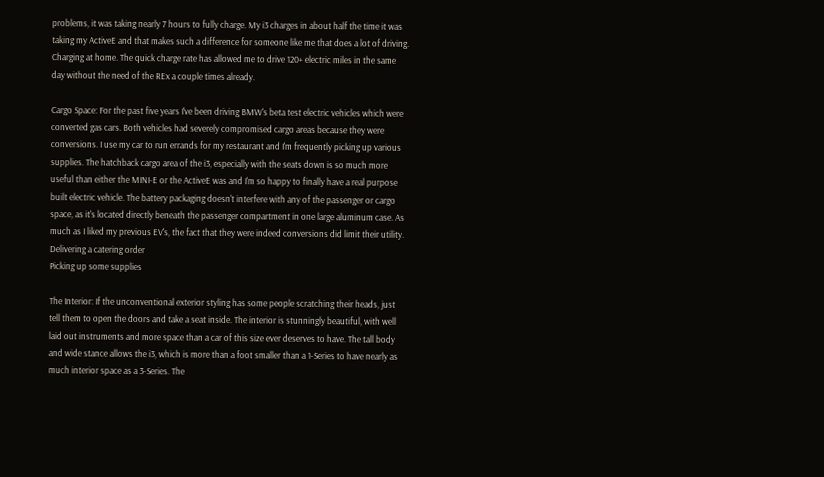problems, it was taking nearly 7 hours to fully charge. My i3 charges in about half the time it was taking my ActiveE and that makes such a difference for someone like me that does a lot of driving.
Charging at home. The quick charge rate has allowed me to drive 120+ electric miles in the same day without the need of the REx a couple times already.

Cargo Space: For the past five years I've been driving BMW's beta test electric vehicles which were converted gas cars. Both vehicles had severely compromised cargo areas because they were conversions. I use my car to run errands for my restaurant and I'm frequently picking up various supplies. The hatchback cargo area of the i3, especially with the seats down is so much more useful than either the MINI-E or the ActiveE was and I'm so happy to finally have a real purpose built electric vehicle. The battery packaging doesn't interfere with any of the passenger or cargo space, as it's located directly beneath the passenger compartment in one large aluminum case. As much as I liked my previous EV's, the fact that they were indeed conversions did limit their utility.
Delivering a catering order
Picking up some supplies

The Interior: If the unconventional exterior styling has some people scratching their heads, just tell them to open the doors and take a seat inside. The interior is stunningly beautiful, with well laid out instruments and more space than a car of this size ever deserves to have. The tall body and wide stance allows the i3, which is more than a foot smaller than a 1-Series to have nearly as much interior space as a 3-Series. The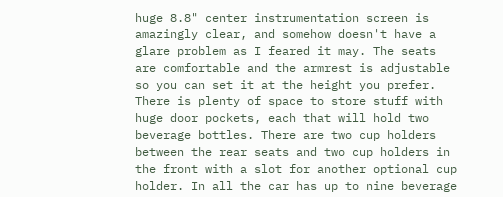huge 8.8" center instrumentation screen is amazingly clear, and somehow doesn't have a glare problem as I feared it may. The seats are comfortable and the armrest is adjustable so you can set it at the height you prefer. There is plenty of space to store stuff with huge door pockets, each that will hold two beverage bottles. There are two cup holders between the rear seats and two cup holders in the front with a slot for another optional cup holder. In all the car has up to nine beverage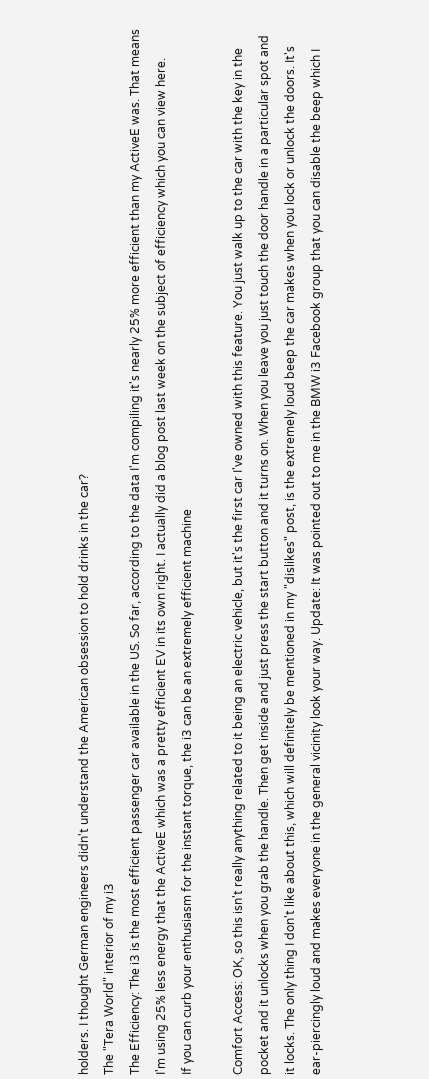holders. I thought German engineers didn't understand the American obsession to hold drinks in the car?
The "Tera World" interior of my i3
The Efficiency: The i3 is the most efficient passenger car available in the US. So far, according to the data I'm compiling it's nearly 25% more efficient than my ActiveE was. That means I'm using 25% less energy that the ActiveE which was a pretty efficient EV in its own right. I actually did a blog post last week on the subject of efficiency which you can view here.
If you can curb your enthusiasm for the instant torque, the i3 can be an extremely efficient machine

Comfort Access: OK, so this isn't really anything related to it being an electric vehicle, but it's the first car I've owned with this feature. You just walk up to the car with the key in the pocket and it unlocks when you grab the handle. Then get inside and just press the start button and it turns on. When you leave you just touch the door handle in a particular spot and it locks. The only thing I don't like about this, which will definitely be mentioned in my "dislikes" post, is the extremely loud beep the car makes when you lock or unlock the doors. It's ear-piercingly loud and makes everyone in the general vicinity look your way. Update: It was pointed out to me in the BMW i3 Facebook group that you can disable the beep which I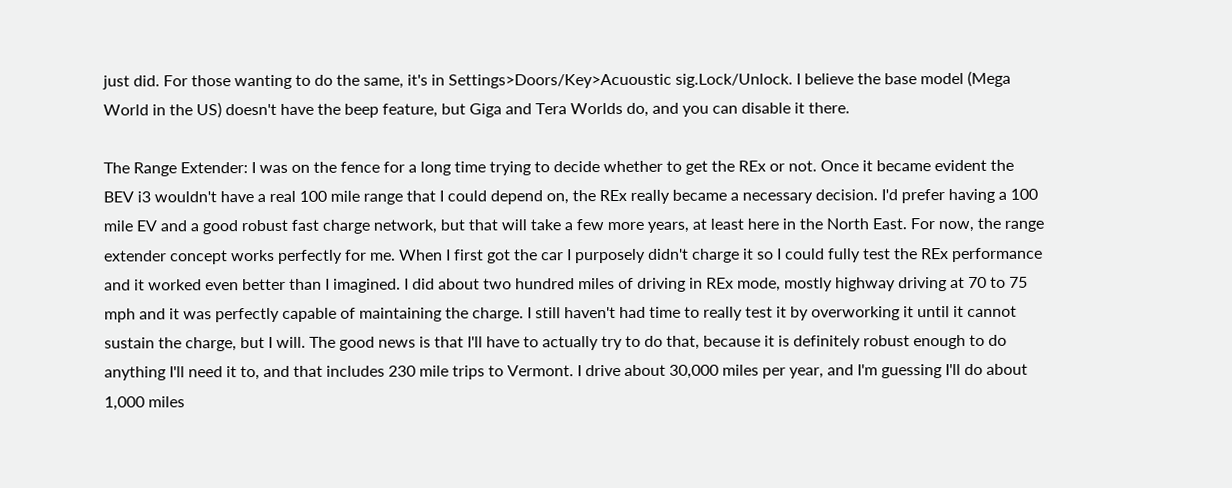just did. For those wanting to do the same, it's in Settings>Doors/Key>Acuoustic sig.Lock/Unlock. I believe the base model (Mega World in the US) doesn't have the beep feature, but Giga and Tera Worlds do, and you can disable it there.

The Range Extender: I was on the fence for a long time trying to decide whether to get the REx or not. Once it became evident the BEV i3 wouldn't have a real 100 mile range that I could depend on, the REx really became a necessary decision. I'd prefer having a 100 mile EV and a good robust fast charge network, but that will take a few more years, at least here in the North East. For now, the range extender concept works perfectly for me. When I first got the car I purposely didn't charge it so I could fully test the REx performance and it worked even better than I imagined. I did about two hundred miles of driving in REx mode, mostly highway driving at 70 to 75 mph and it was perfectly capable of maintaining the charge. I still haven't had time to really test it by overworking it until it cannot sustain the charge, but I will. The good news is that I'll have to actually try to do that, because it is definitely robust enough to do anything I'll need it to, and that includes 230 mile trips to Vermont. I drive about 30,000 miles per year, and I'm guessing I'll do about 1,000 miles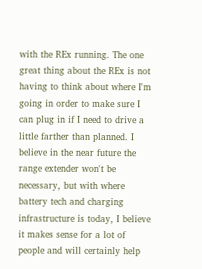with the REx running. The one great thing about the REx is not having to think about where I'm going in order to make sure I can plug in if I need to drive a little farther than planned. I believe in the near future the range extender won't be necessary, but with where battery tech and charging infrastructure is today, I believe it makes sense for a lot of people and will certainly help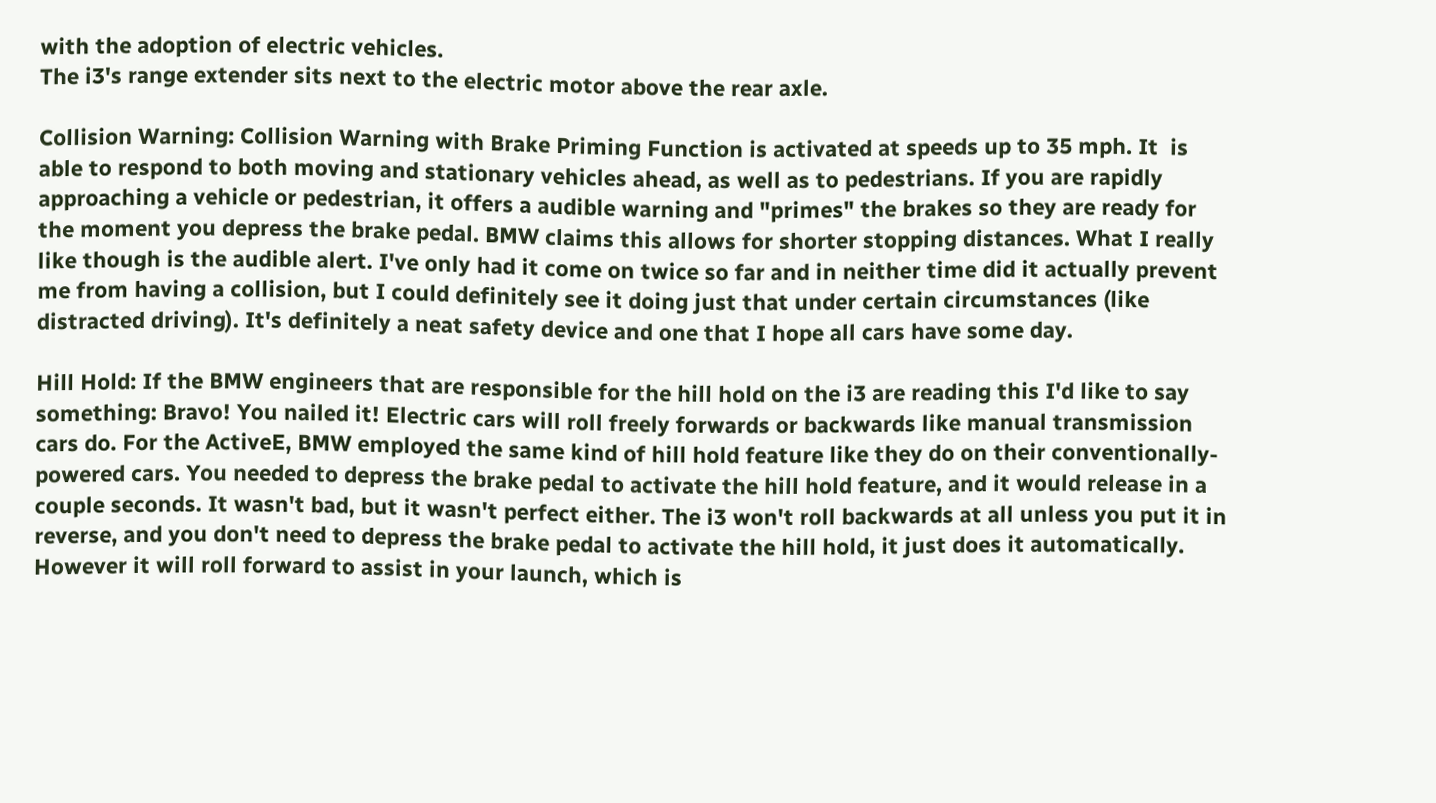with the adoption of electric vehicles.
The i3's range extender sits next to the electric motor above the rear axle.

Collision Warning: Collision Warning with Brake Priming Function is activated at speeds up to 35 mph. It  is able to respond to both moving and stationary vehicles ahead, as well as to pedestrians. If you are rapidly approaching a vehicle or pedestrian, it offers a audible warning and "primes" the brakes so they are ready for the moment you depress the brake pedal. BMW claims this allows for shorter stopping distances. What I really like though is the audible alert. I've only had it come on twice so far and in neither time did it actually prevent me from having a collision, but I could definitely see it doing just that under certain circumstances (like distracted driving). It's definitely a neat safety device and one that I hope all cars have some day.

Hill Hold: If the BMW engineers that are responsible for the hill hold on the i3 are reading this I'd like to say something: Bravo! You nailed it! Electric cars will roll freely forwards or backwards like manual transmission cars do. For the ActiveE, BMW employed the same kind of hill hold feature like they do on their conventionally-powered cars. You needed to depress the brake pedal to activate the hill hold feature, and it would release in a couple seconds. It wasn't bad, but it wasn't perfect either. The i3 won't roll backwards at all unless you put it in reverse, and you don't need to depress the brake pedal to activate the hill hold, it just does it automatically. However it will roll forward to assist in your launch, which is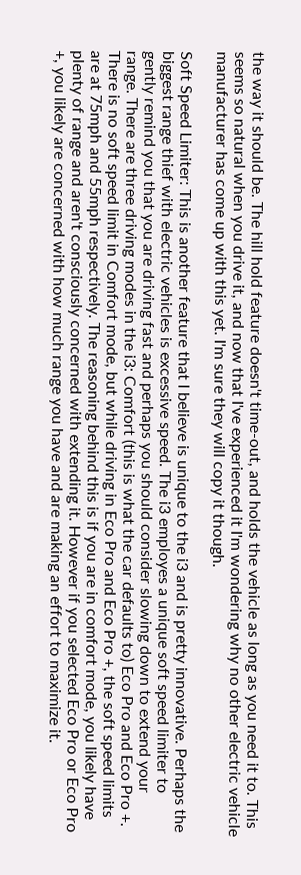the way it should be. The hill hold feature doesn't time-out, and holds the vehicle as long as you need it to. This seems so natural when you drive it, and now that I've experienced it I'm wondering why no other electric vehicle manufacturer has come up with this yet. I'm sure they will copy it though.

Soft Speed Limiter: This is another feature that I believe is unique to the i3 and is pretty innovative. Perhaps the biggest range thief with electric vehicles is excessive speed. The i3 employes a unique soft speed limiter to gently remind you that you are driving fast and perhaps you should consider slowing down to extend your range. There are three driving modes in the i3: Comfort (this is what the car defaults to) Eco Pro and Eco Pro +. There is no soft speed limit in Comfort mode, but while driving in Eco Pro and Eco Pro +, the soft speed limits are at 75mph and 55mph respectively. The reasoning behind this is if you are in comfort mode, you likely have plenty of range and aren't consciously concerned with extending it. However if you selected Eco Pro or Eco Pro +, you likely are concerned with how much range you have and are making an effort to maximize it.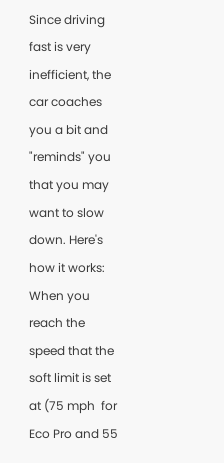Since driving fast is very inefficient, the car coaches you a bit and "reminds" you that you may want to slow down. Here's how it works: When you reach the speed that the soft limit is set at (75 mph  for Eco Pro and 55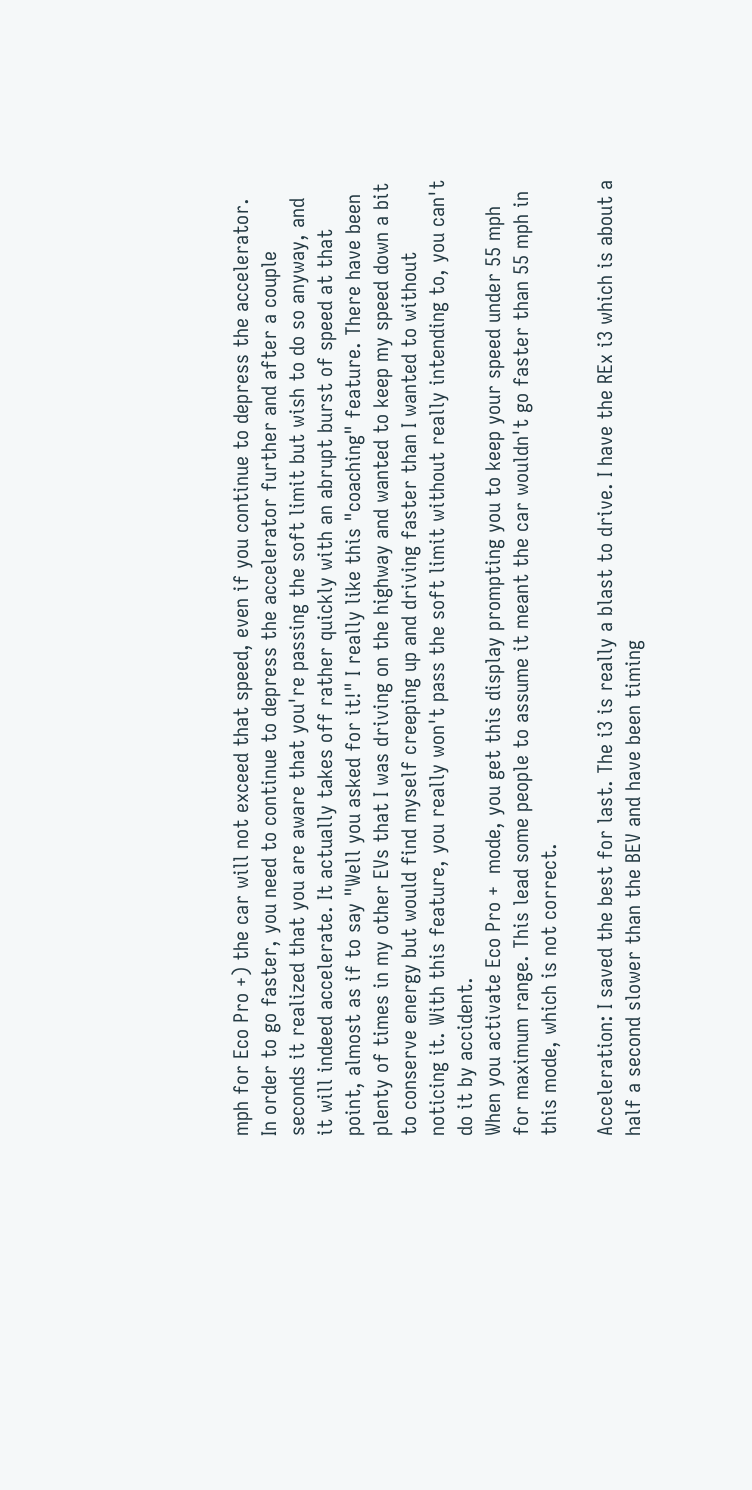mph for Eco Pro +) the car will not exceed that speed, even if you continue to depress the accelerator. In order to go faster, you need to continue to depress the accelerator further and after a couple seconds it realized that you are aware that you're passing the soft limit but wish to do so anyway, and it will indeed accelerate. It actually takes off rather quickly with an abrupt burst of speed at that point, almost as if to say "Well you asked for it!" I really like this "coaching" feature. There have been plenty of times in my other EVs that I was driving on the highway and wanted to keep my speed down a bit to conserve energy but would find myself creeping up and driving faster than I wanted to without noticing it. With this feature, you really won't pass the soft limit without really intending to, you can't do it by accident.
When you activate Eco Pro +  mode, you get this display prompting you to keep your speed under 55 mph for maximum range. This lead some people to assume it meant the car wouldn't go faster than 55 mph in this mode, which is not correct.

Acceleration: I saved the best for last. The i3 is really a blast to drive. I have the REx i3 which is about a half a second slower than the BEV and have been timing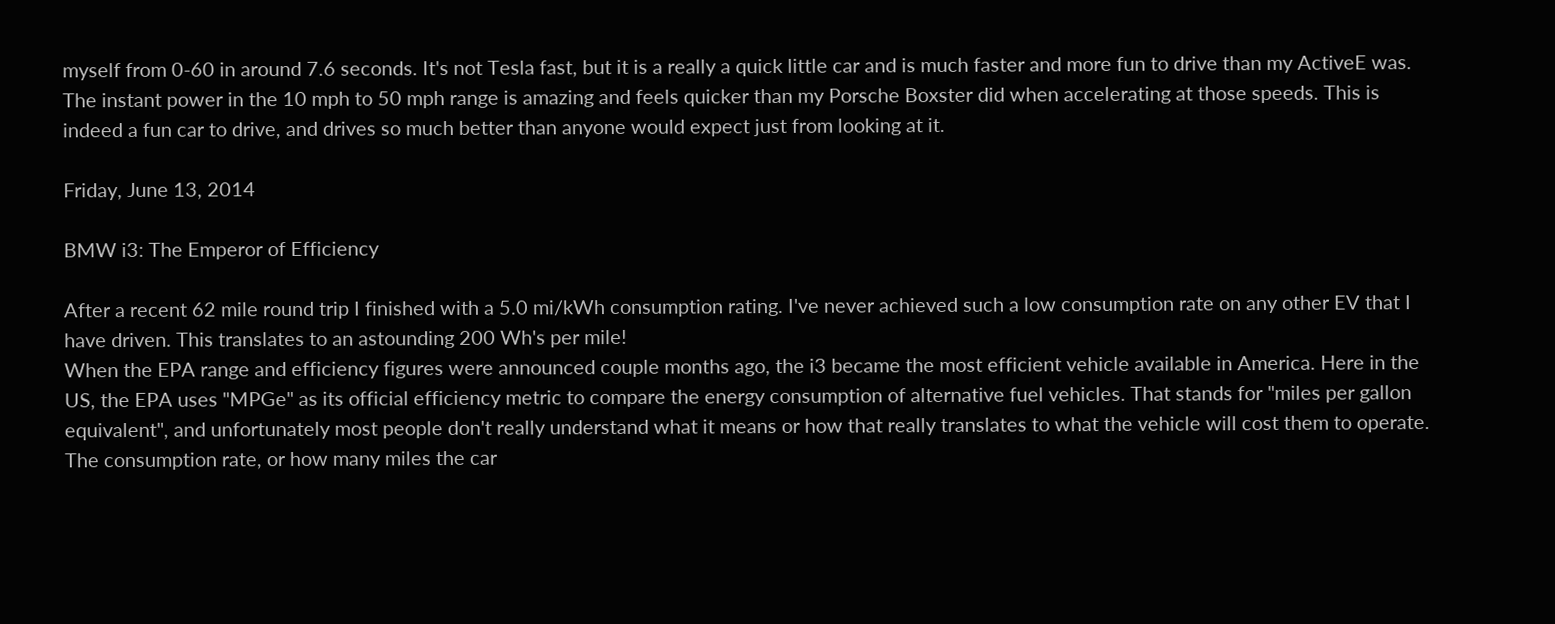myself from 0-60 in around 7.6 seconds. It's not Tesla fast, but it is a really a quick little car and is much faster and more fun to drive than my ActiveE was. The instant power in the 10 mph to 50 mph range is amazing and feels quicker than my Porsche Boxster did when accelerating at those speeds. This is indeed a fun car to drive, and drives so much better than anyone would expect just from looking at it.

Friday, June 13, 2014

BMW i3: The Emperor of Efficiency

After a recent 62 mile round trip I finished with a 5.0 mi/kWh consumption rating. I've never achieved such a low consumption rate on any other EV that I have driven. This translates to an astounding 200 Wh's per mile!
When the EPA range and efficiency figures were announced couple months ago, the i3 became the most efficient vehicle available in America. Here in the US, the EPA uses "MPGe" as its official efficiency metric to compare the energy consumption of alternative fuel vehicles. That stands for "miles per gallon equivalent", and unfortunately most people don't really understand what it means or how that really translates to what the vehicle will cost them to operate. The consumption rate, or how many miles the car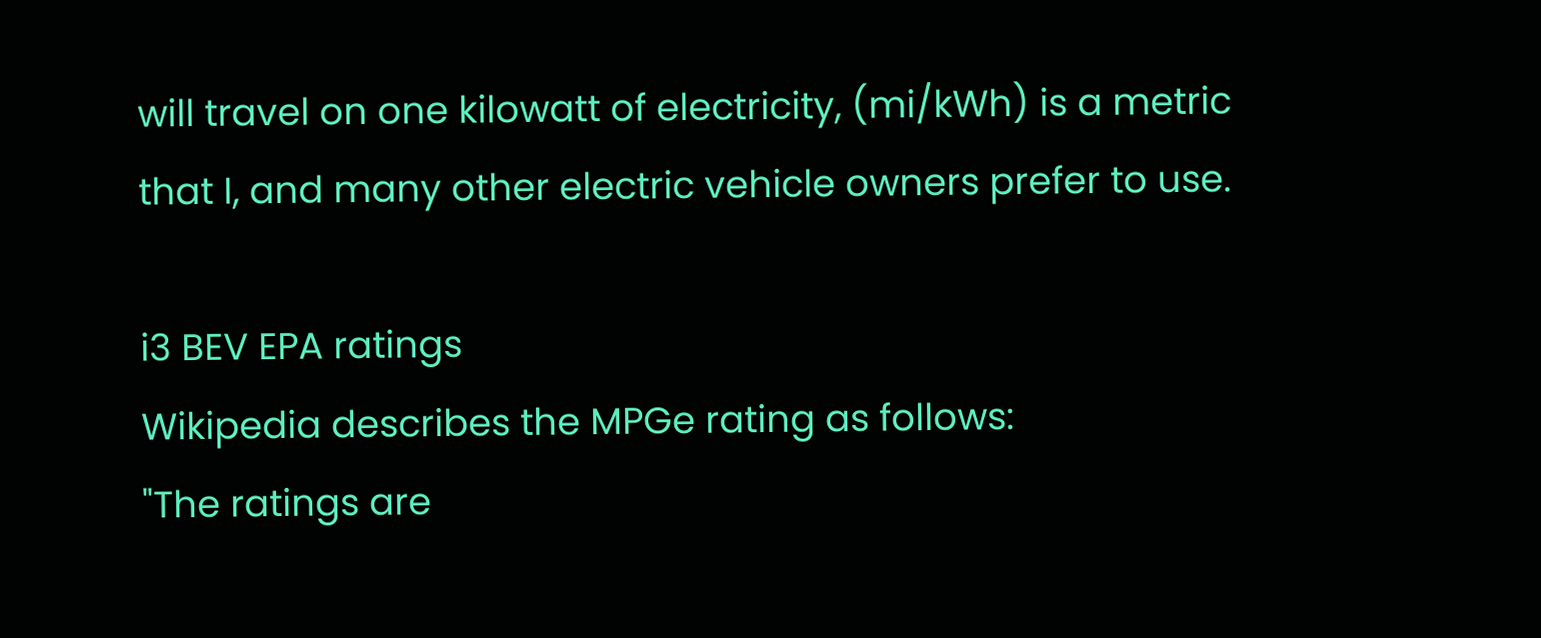will travel on one kilowatt of electricity, (mi/kWh) is a metric that I, and many other electric vehicle owners prefer to use.

i3 BEV EPA ratings
Wikipedia describes the MPGe rating as follows:
"The ratings are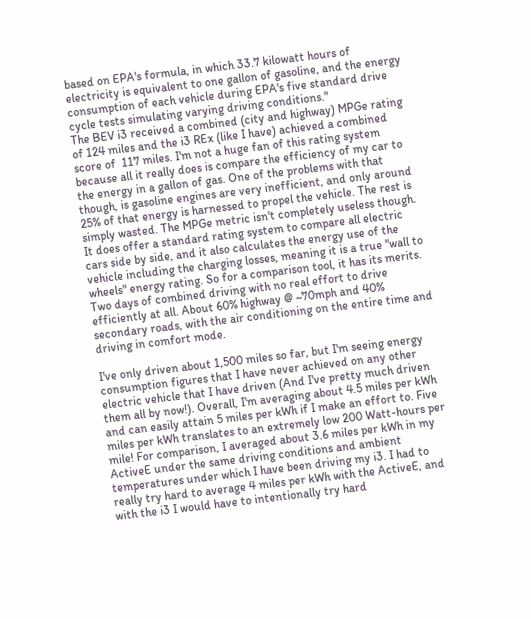based on EPA's formula, in which 33.7 kilowatt hours of electricity is equivalent to one gallon of gasoline, and the energy consumption of each vehicle during EPA's five standard drive cycle tests simulating varying driving conditions."
The BEV i3 received a combined (city and highway) MPGe rating of 124 miles and the i3 REx (like I have) achieved a combined score of  117 miles. I'm not a huge fan of this rating system because all it really does is compare the efficiency of my car to the energy in a gallon of gas. One of the problems with that though, is gasoline engines are very inefficient, and only around 25% of that energy is harnessed to propel the vehicle. The rest is simply wasted. The MPGe metric isn't completely useless though. It does offer a standard rating system to compare all electric cars side by side, and it also calculates the energy use of the vehicle including the charging losses, meaning it is a true "wall to wheels" energy rating. So for a comparison tool, it has its merits.
Two days of combined driving with no real effort to drive efficiently at all. About 60% highway @ ~70mph and 40% secondary roads, with the air conditioning on the entire time and driving in comfort mode.

I've only driven about 1,500 miles so far, but I'm seeing energy consumption figures that I have never achieved on any other electric vehicle that I have driven (And I've pretty much driven them all by now!). Overall, I'm averaging about 4.5 miles per kWh and can easily attain 5 miles per kWh if I make an effort to. Five miles per kWh translates to an extremely low 200 Watt-hours per mile! For comparison, I averaged about 3.6 miles per kWh in my ActiveE under the same driving conditions and ambient temperatures under which I have been driving my i3. I had to really try hard to average 4 miles per kWh with the ActiveE, and with the i3 I would have to intentionally try hard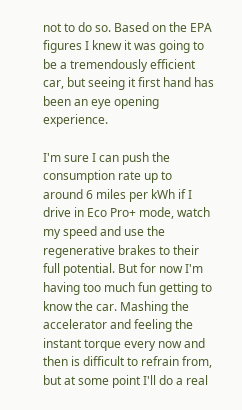not to do so. Based on the EPA figures I knew it was going to be a tremendously efficient car, but seeing it first hand has been an eye opening experience.

I'm sure I can push the consumption rate up to around 6 miles per kWh if I drive in Eco Pro+ mode, watch my speed and use the regenerative brakes to their full potential. But for now I'm having too much fun getting to know the car. Mashing the accelerator and feeling the instant torque every now and then is difficult to refrain from, but at some point I'll do a real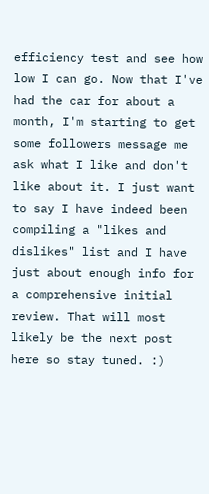efficiency test and see how low I can go. Now that I've had the car for about a month, I'm starting to get some followers message me ask what I like and don't like about it. I just want to say I have indeed been compiling a "likes and dislikes" list and I have just about enough info for a comprehensive initial review. That will most likely be the next post here so stay tuned. :)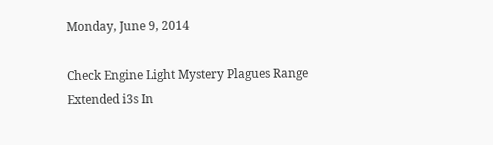Monday, June 9, 2014

Check Engine Light Mystery Plagues Range Extended i3s In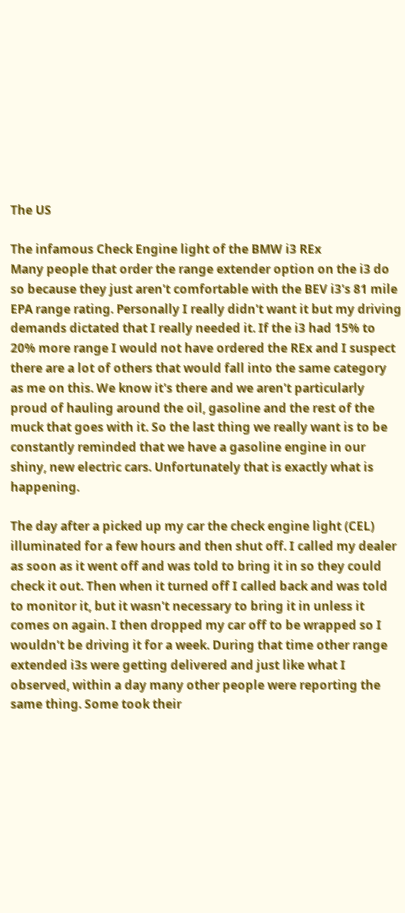The US

The infamous Check Engine light of the BMW i3 REx
Many people that order the range extender option on the i3 do so because they just aren't comfortable with the BEV i3's 81 mile EPA range rating. Personally I really didn't want it but my driving demands dictated that I really needed it. If the i3 had 15% to 20% more range I would not have ordered the REx and I suspect there are a lot of others that would fall into the same category as me on this. We know it's there and we aren't particularly proud of hauling around the oil, gasoline and the rest of the muck that goes with it. So the last thing we really want is to be constantly reminded that we have a gasoline engine in our shiny, new electric cars. Unfortunately that is exactly what is happening.

The day after a picked up my car the check engine light (CEL) illuminated for a few hours and then shut off. I called my dealer as soon as it went off and was told to bring it in so they could check it out. Then when it turned off I called back and was told to monitor it, but it wasn't necessary to bring it in unless it comes on again. I then dropped my car off to be wrapped so I wouldn't be driving it for a week. During that time other range extended i3s were getting delivered and just like what I observed, within a day many other people were reporting the same thing. Some took their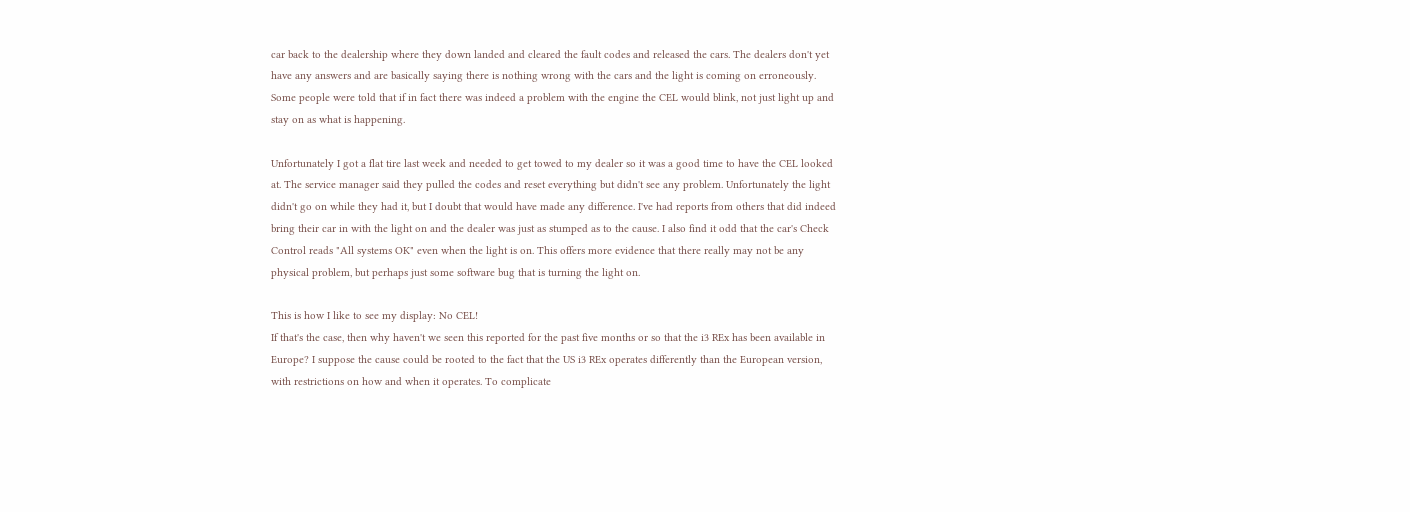car back to the dealership where they down landed and cleared the fault codes and released the cars. The dealers don't yet have any answers and are basically saying there is nothing wrong with the cars and the light is coming on erroneously. Some people were told that if in fact there was indeed a problem with the engine the CEL would blink, not just light up and stay on as what is happening.

Unfortunately I got a flat tire last week and needed to get towed to my dealer so it was a good time to have the CEL looked at. The service manager said they pulled the codes and reset everything but didn't see any problem. Unfortunately the light didn't go on while they had it, but I doubt that would have made any difference. I've had reports from others that did indeed bring their car in with the light on and the dealer was just as stumped as to the cause. I also find it odd that the car's Check Control reads "All systems OK" even when the light is on. This offers more evidence that there really may not be any physical problem, but perhaps just some software bug that is turning the light on.

This is how I like to see my display: No CEL!
If that's the case, then why haven't we seen this reported for the past five months or so that the i3 REx has been available in Europe? I suppose the cause could be rooted to the fact that the US i3 REx operates differently than the European version, with restrictions on how and when it operates. To complicate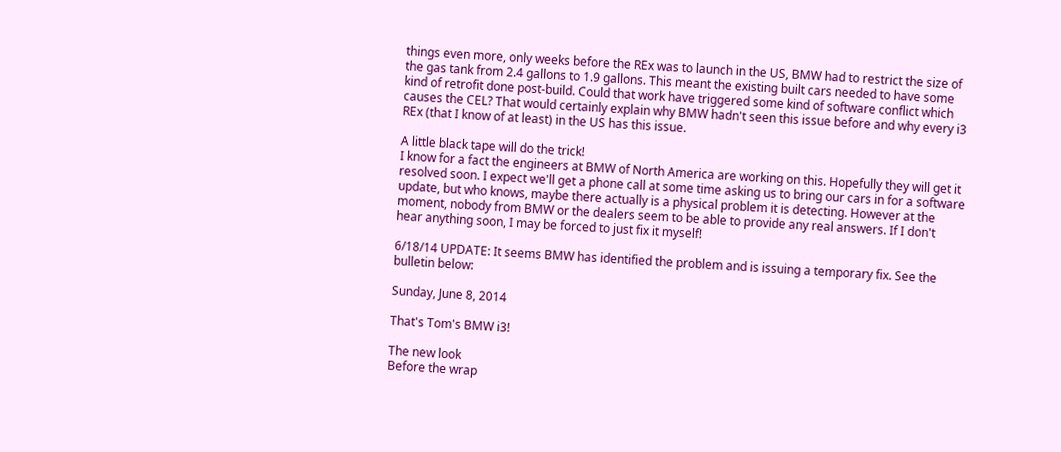things even more, only weeks before the REx was to launch in the US, BMW had to restrict the size of the gas tank from 2.4 gallons to 1.9 gallons. This meant the existing built cars needed to have some kind of retrofit done post-build. Could that work have triggered some kind of software conflict which causes the CEL? That would certainly explain why BMW hadn't seen this issue before and why every i3 REx (that I know of at least) in the US has this issue.

A little black tape will do the trick!
I know for a fact the engineers at BMW of North America are working on this. Hopefully they will get it resolved soon. I expect we'll get a phone call at some time asking us to bring our cars in for a software update, but who knows, maybe there actually is a physical problem it is detecting. However at the moment, nobody from BMW or the dealers seem to be able to provide any real answers. If I don't hear anything soon, I may be forced to just fix it myself!

6/18/14 UPDATE: It seems BMW has identified the problem and is issuing a temporary fix. See the bulletin below:

Sunday, June 8, 2014

That's Tom's BMW i3!

The new look
Before the wrap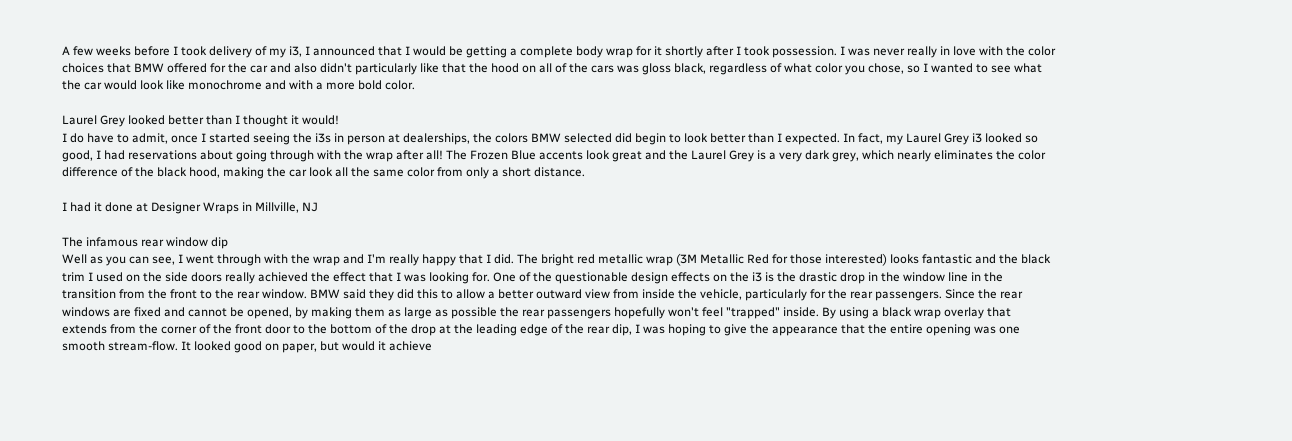A few weeks before I took delivery of my i3, I announced that I would be getting a complete body wrap for it shortly after I took possession. I was never really in love with the color choices that BMW offered for the car and also didn't particularly like that the hood on all of the cars was gloss black, regardless of what color you chose, so I wanted to see what the car would look like monochrome and with a more bold color.

Laurel Grey looked better than I thought it would!
I do have to admit, once I started seeing the i3s in person at dealerships, the colors BMW selected did begin to look better than I expected. In fact, my Laurel Grey i3 looked so good, I had reservations about going through with the wrap after all! The Frozen Blue accents look great and the Laurel Grey is a very dark grey, which nearly eliminates the color difference of the black hood, making the car look all the same color from only a short distance.

I had it done at Designer Wraps in Millville, NJ

The infamous rear window dip
Well as you can see, I went through with the wrap and I'm really happy that I did. The bright red metallic wrap (3M Metallic Red for those interested) looks fantastic and the black trim I used on the side doors really achieved the effect that I was looking for. One of the questionable design effects on the i3 is the drastic drop in the window line in the transition from the front to the rear window. BMW said they did this to allow a better outward view from inside the vehicle, particularly for the rear passengers. Since the rear windows are fixed and cannot be opened, by making them as large as possible the rear passengers hopefully won't feel "trapped" inside. By using a black wrap overlay that extends from the corner of the front door to the bottom of the drop at the leading edge of the rear dip, I was hoping to give the appearance that the entire opening was one smooth stream-flow. It looked good on paper, but would it achieve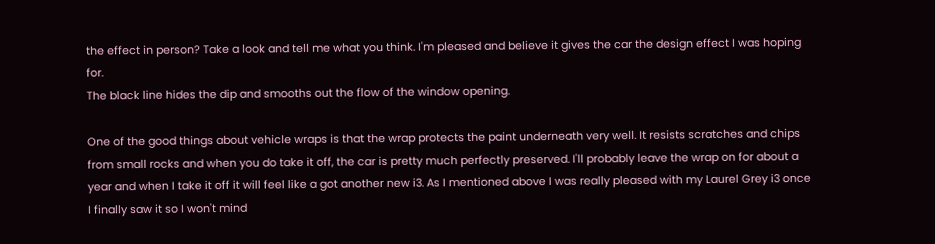the effect in person? Take a look and tell me what you think. I'm pleased and believe it gives the car the design effect I was hoping for.
The black line hides the dip and smooths out the flow of the window opening.

One of the good things about vehicle wraps is that the wrap protects the paint underneath very well. It resists scratches and chips from small rocks and when you do take it off, the car is pretty much perfectly preserved. I'll probably leave the wrap on for about a year and when I take it off it will feel like a got another new i3. As I mentioned above I was really pleased with my Laurel Grey i3 once I finally saw it so I won't mind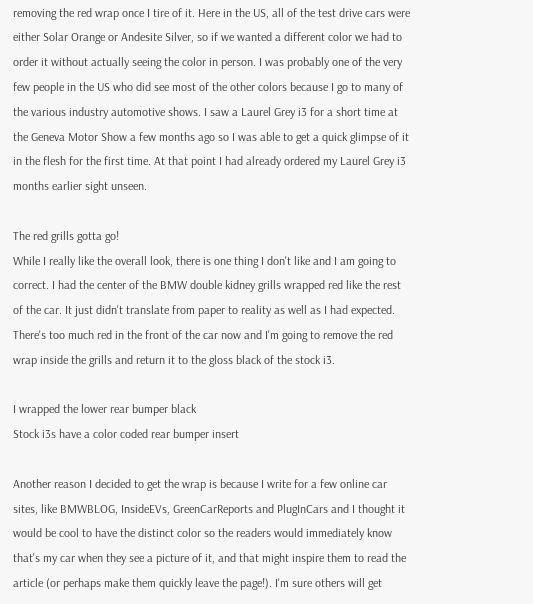removing the red wrap once I tire of it. Here in the US, all of the test drive cars were either Solar Orange or Andesite Silver, so if we wanted a different color we had to order it without actually seeing the color in person. I was probably one of the very few people in the US who did see most of the other colors because I go to many of the various industry automotive shows. I saw a Laurel Grey i3 for a short time at the Geneva Motor Show a few months ago so I was able to get a quick glimpse of it in the flesh for the first time. At that point I had already ordered my Laurel Grey i3 months earlier sight unseen.

The red grills gotta go!
While I really like the overall look, there is one thing I don't like and I am going to correct. I had the center of the BMW double kidney grills wrapped red like the rest of the car. It just didn't translate from paper to reality as well as I had expected. There's too much red in the front of the car now and I'm going to remove the red wrap inside the grills and return it to the gloss black of the stock i3.

I wrapped the lower rear bumper black
Stock i3s have a color coded rear bumper insert

Another reason I decided to get the wrap is because I write for a few online car sites, like BMWBLOG, InsideEVs, GreenCarReports and PlugInCars and I thought it would be cool to have the distinct color so the readers would immediately know that's my car when they see a picture of it, and that might inspire them to read the article (or perhaps make them quickly leave the page!). I'm sure others will get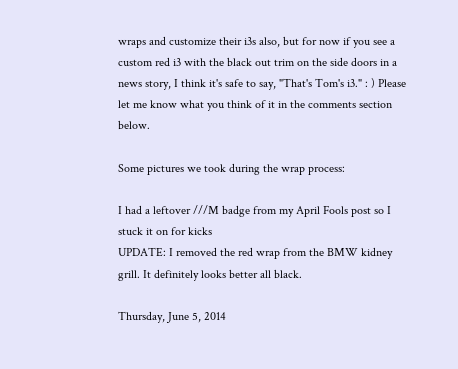wraps and customize their i3s also, but for now if you see a custom red i3 with the black out trim on the side doors in a news story, I think it's safe to say, "That's Tom's i3." : ) Please let me know what you think of it in the comments section below.

Some pictures we took during the wrap process:

I had a leftover ///M badge from my April Fools post so I stuck it on for kicks
UPDATE: I removed the red wrap from the BMW kidney grill. It definitely looks better all black.

Thursday, June 5, 2014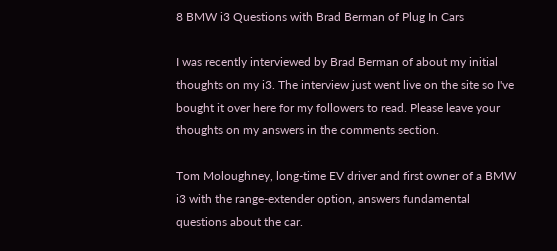8 BMW i3 Questions with Brad Berman of Plug In Cars

I was recently interviewed by Brad Berman of about my initial thoughts on my i3. The interview just went live on the site so I've bought it over here for my followers to read. Please leave your thoughts on my answers in the comments section.

Tom Moloughney, long-time EV driver and first owner of a BMW i3 with the range-extender option, answers fundamental questions about the car.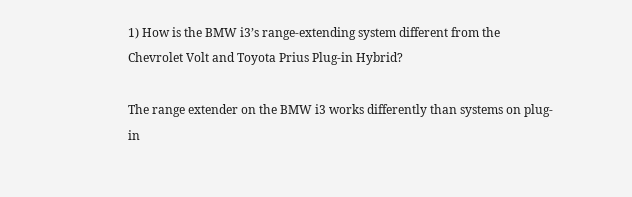1) How is the BMW i3’s range-extending system different from the Chevrolet Volt and Toyota Prius Plug-in Hybrid?

The range extender on the BMW i3 works differently than systems on plug-in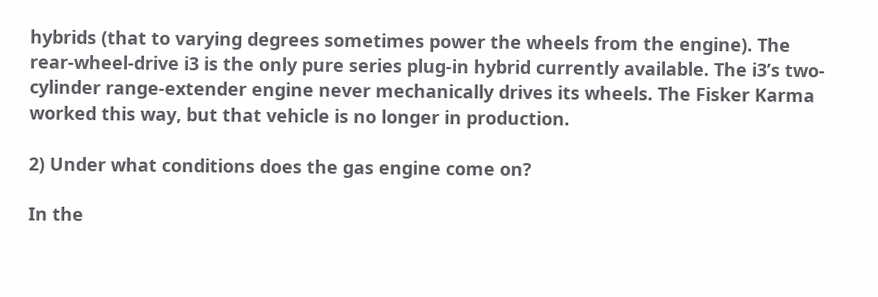hybrids (that to varying degrees sometimes power the wheels from the engine). The rear-wheel-drive i3 is the only pure series plug-in hybrid currently available. The i3’s two-cylinder range-extender engine never mechanically drives its wheels. The Fisker Karma worked this way, but that vehicle is no longer in production.

2) Under what conditions does the gas engine come on?

In the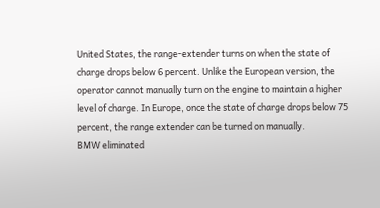United States, the range-extender turns on when the state of charge drops below 6 percent. Unlike the European version, the operator cannot manually turn on the engine to maintain a higher level of charge. In Europe, once the state of charge drops below 75 percent, the range extender can be turned on manually.
BMW eliminated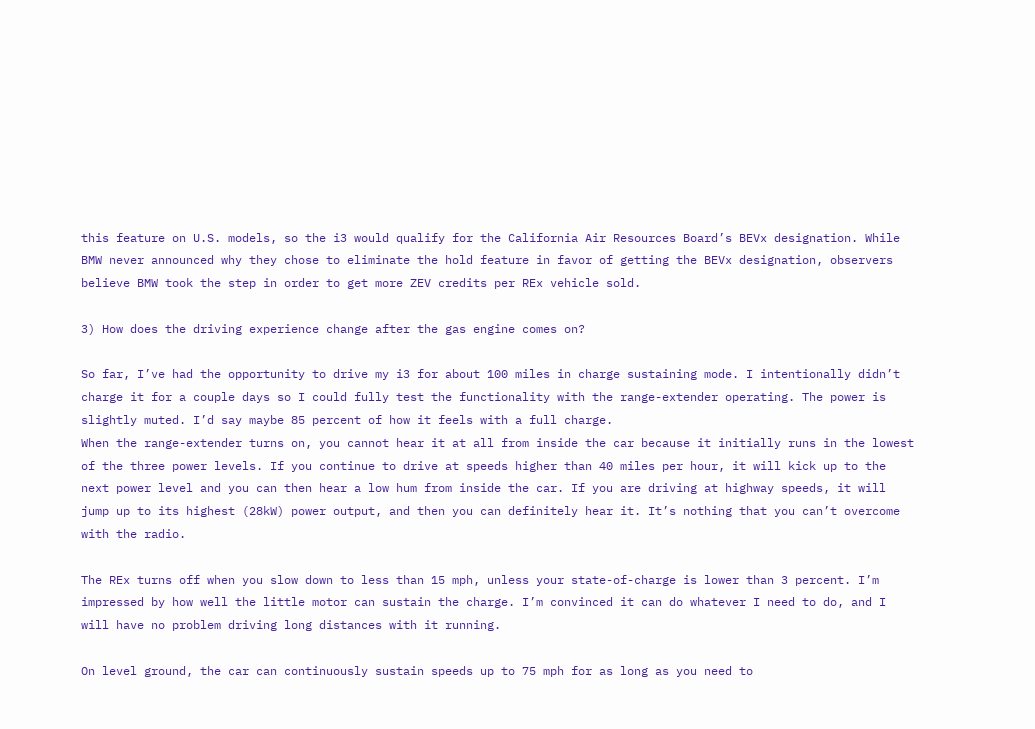this feature on U.S. models, so the i3 would qualify for the California Air Resources Board’s BEVx designation. While BMW never announced why they chose to eliminate the hold feature in favor of getting the BEVx designation, observers believe BMW took the step in order to get more ZEV credits per REx vehicle sold.

3) How does the driving experience change after the gas engine comes on?

So far, I’ve had the opportunity to drive my i3 for about 100 miles in charge sustaining mode. I intentionally didn’t charge it for a couple days so I could fully test the functionality with the range-extender operating. The power is slightly muted. I’d say maybe 85 percent of how it feels with a full charge.
When the range-extender turns on, you cannot hear it at all from inside the car because it initially runs in the lowest of the three power levels. If you continue to drive at speeds higher than 40 miles per hour, it will kick up to the next power level and you can then hear a low hum from inside the car. If you are driving at highway speeds, it will jump up to its highest (28kW) power output, and then you can definitely hear it. It’s nothing that you can’t overcome with the radio.

The REx turns off when you slow down to less than 15 mph, unless your state-of-charge is lower than 3 percent. I’m impressed by how well the little motor can sustain the charge. I’m convinced it can do whatever I need to do, and I will have no problem driving long distances with it running.

On level ground, the car can continuously sustain speeds up to 75 mph for as long as you need to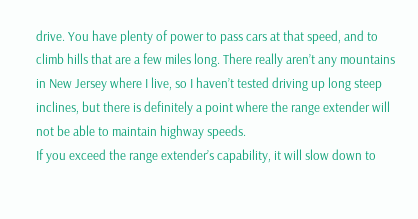drive. You have plenty of power to pass cars at that speed, and to climb hills that are a few miles long. There really aren’t any mountains in New Jersey where I live, so I haven’t tested driving up long steep inclines, but there is definitely a point where the range extender will not be able to maintain highway speeds.
If you exceed the range extender’s capability, it will slow down to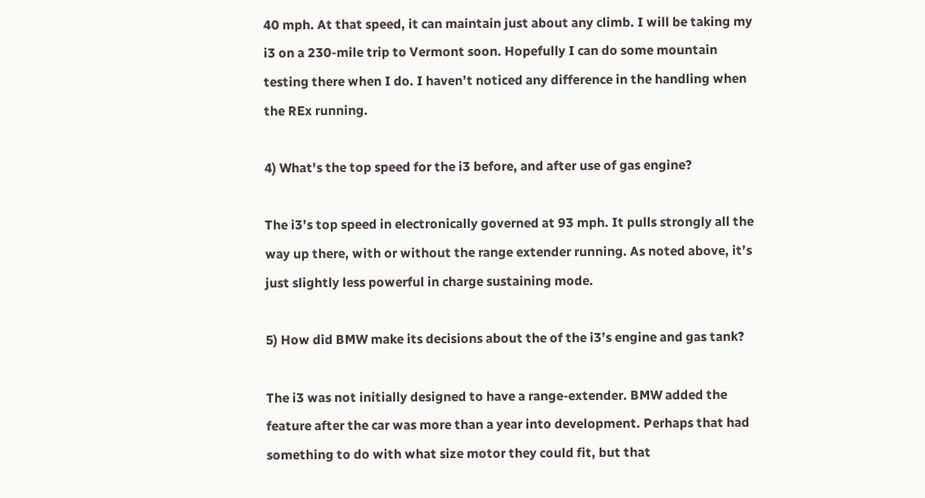40 mph. At that speed, it can maintain just about any climb. I will be taking my i3 on a 230-mile trip to Vermont soon. Hopefully I can do some mountain testing there when I do. I haven’t noticed any difference in the handling when the REx running.

4) What's the top speed for the i3 before, and after use of gas engine?

The i3’s top speed in electronically governed at 93 mph. It pulls strongly all the way up there, with or without the range extender running. As noted above, it’s just slightly less powerful in charge sustaining mode.

5) How did BMW make its decisions about the of the i3’s engine and gas tank?

The i3 was not initially designed to have a range-extender. BMW added the feature after the car was more than a year into development. Perhaps that had something to do with what size motor they could fit, but that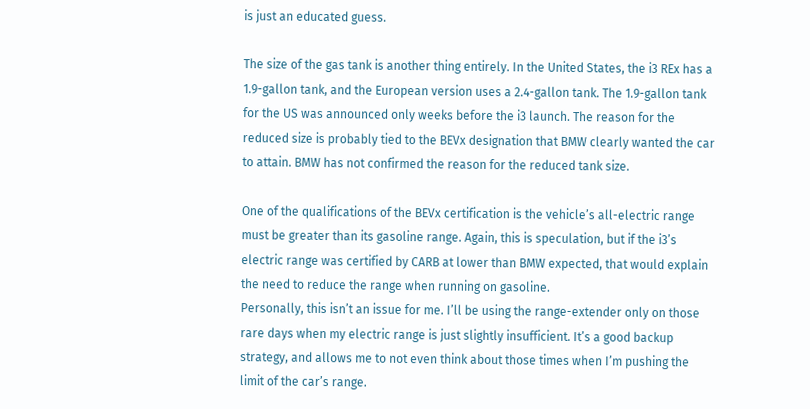is just an educated guess.

The size of the gas tank is another thing entirely. In the United States, the i3 REx has a 1.9-gallon tank, and the European version uses a 2.4-gallon tank. The 1.9-gallon tank for the US was announced only weeks before the i3 launch. The reason for the reduced size is probably tied to the BEVx designation that BMW clearly wanted the car to attain. BMW has not confirmed the reason for the reduced tank size.

One of the qualifications of the BEVx certification is the vehicle’s all-electric range must be greater than its gasoline range. Again, this is speculation, but if the i3’s electric range was certified by CARB at lower than BMW expected, that would explain the need to reduce the range when running on gasoline.
Personally, this isn’t an issue for me. I’ll be using the range-extender only on those rare days when my electric range is just slightly insufficient. It’s a good backup strategy, and allows me to not even think about those times when I’m pushing the limit of the car’s range.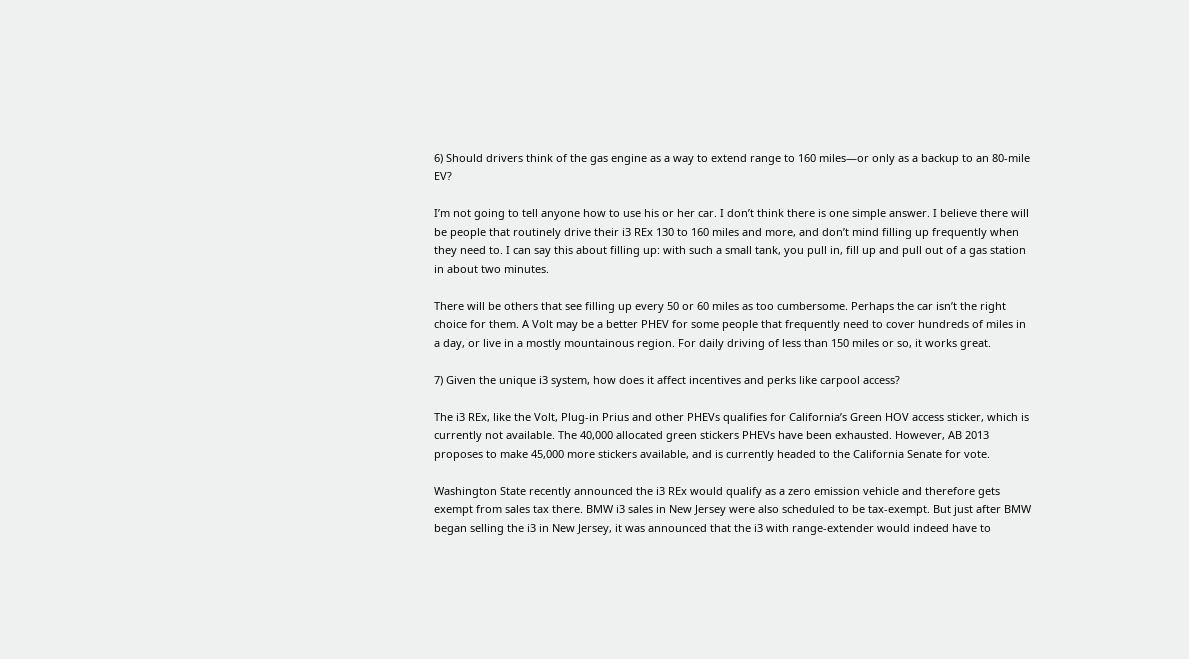6) Should drivers think of the gas engine as a way to extend range to 160 miles—or only as a backup to an 80-mile EV?

I’m not going to tell anyone how to use his or her car. I don’t think there is one simple answer. I believe there will be people that routinely drive their i3 REx 130 to 160 miles and more, and don’t mind filling up frequently when they need to. I can say this about filling up: with such a small tank, you pull in, fill up and pull out of a gas station in about two minutes.

There will be others that see filling up every 50 or 60 miles as too cumbersome. Perhaps the car isn’t the right choice for them. A Volt may be a better PHEV for some people that frequently need to cover hundreds of miles in a day, or live in a mostly mountainous region. For daily driving of less than 150 miles or so, it works great.

7) Given the unique i3 system, how does it affect incentives and perks like carpool access?

The i3 REx, like the Volt, Plug-in Prius and other PHEVs qualifies for California’s Green HOV access sticker, which is currently not available. The 40,000 allocated green stickers PHEVs have been exhausted. However, AB 2013 proposes to make 45,000 more stickers available, and is currently headed to the California Senate for vote.

Washington State recently announced the i3 REx would qualify as a zero emission vehicle and therefore gets exempt from sales tax there. BMW i3 sales in New Jersey were also scheduled to be tax-exempt. But just after BMW began selling the i3 in New Jersey, it was announced that the i3 with range-extender would indeed have to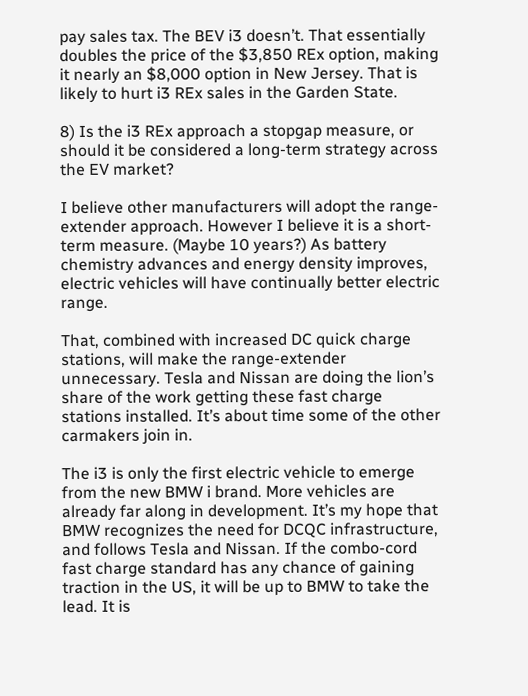pay sales tax. The BEV i3 doesn’t. That essentially doubles the price of the $3,850 REx option, making it nearly an $8,000 option in New Jersey. That is likely to hurt i3 REx sales in the Garden State.

8) Is the i3 REx approach a stopgap measure, or should it be considered a long-term strategy across the EV market?

I believe other manufacturers will adopt the range-extender approach. However I believe it is a short-term measure. (Maybe 10 years?) As battery chemistry advances and energy density improves, electric vehicles will have continually better electric range.

That, combined with increased DC quick charge stations, will make the range-extender unnecessary. Tesla and Nissan are doing the lion’s share of the work getting these fast charge stations installed. It’s about time some of the other carmakers join in.

The i3 is only the first electric vehicle to emerge from the new BMW i brand. More vehicles are already far along in development. It’s my hope that BMW recognizes the need for DCQC infrastructure, and follows Tesla and Nissan. If the combo-cord fast charge standard has any chance of gaining traction in the US, it will be up to BMW to take the lead. It is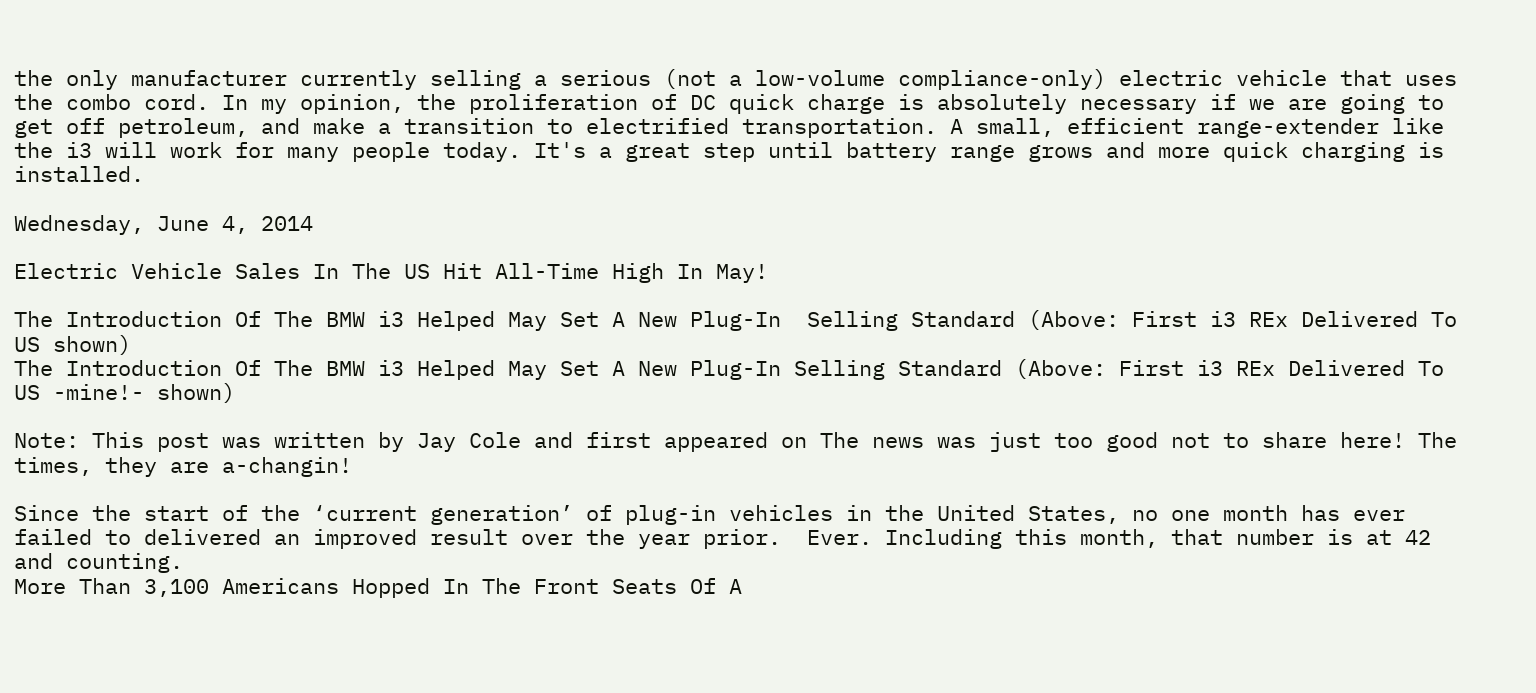the only manufacturer currently selling a serious (not a low-volume compliance-only) electric vehicle that uses the combo cord. In my opinion, the proliferation of DC quick charge is absolutely necessary if we are going to get off petroleum, and make a transition to electrified transportation. A small, efficient range-extender like the i3 will work for many people today. It's a great step until battery range grows and more quick charging is installed.

Wednesday, June 4, 2014

Electric Vehicle Sales In The US Hit All-Time High In May!

The Introduction Of The BMW i3 Helped May Set A New Plug-In  Selling Standard (Above: First i3 REx Delivered To US shown)
The Introduction Of The BMW i3 Helped May Set A New Plug-In Selling Standard (Above: First i3 REx Delivered To US -mine!- shown)

Note: This post was written by Jay Cole and first appeared on The news was just too good not to share here! The times, they are a-changin!

Since the start of the ‘current generation’ of plug-in vehicles in the United States, no one month has ever failed to delivered an improved result over the year prior.  Ever. Including this month, that number is at 42 and counting.
More Than 3,100 Americans Hopped In The Front Seats Of A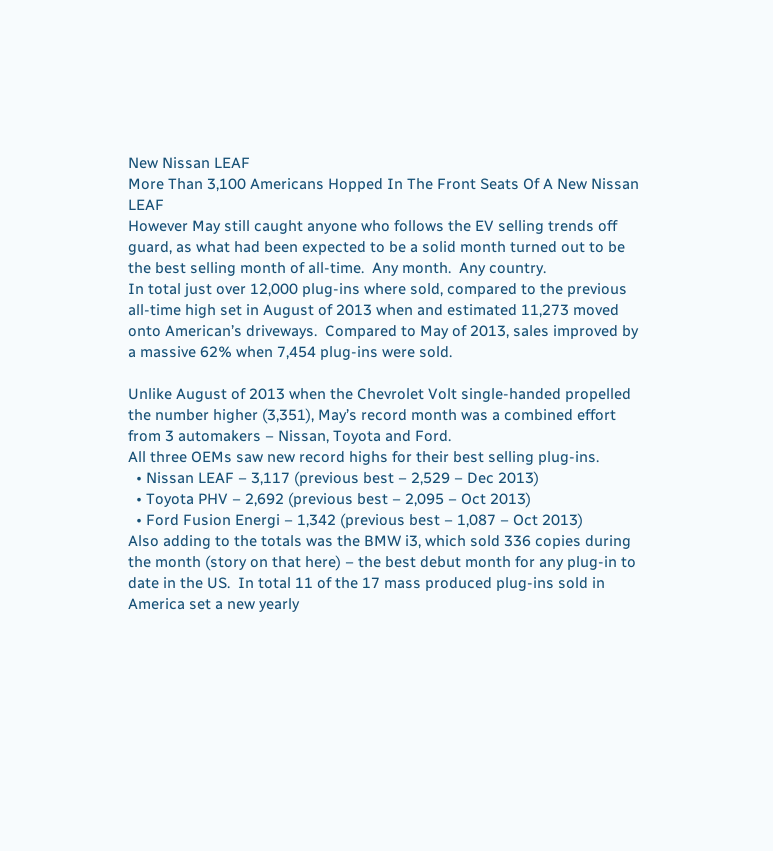New Nissan LEAF
More Than 3,100 Americans Hopped In The Front Seats Of A New Nissan LEAF
However May still caught anyone who follows the EV selling trends off guard, as what had been expected to be a solid month turned out to be the best selling month of all-time.  Any month.  Any country.
In total just over 12,000 plug-ins where sold, compared to the previous all-time high set in August of 2013 when and estimated 11,273 moved onto American’s driveways.  Compared to May of 2013, sales improved by a massive 62% when 7,454 plug-ins were sold.

Unlike August of 2013 when the Chevrolet Volt single-handed propelled the number higher (3,351), May’s record month was a combined effort from 3 automakers – Nissan, Toyota and Ford.
All three OEMs saw new record highs for their best selling plug-ins.
  • Nissan LEAF – 3,117 (previous best – 2,529 – Dec 2013)
  • Toyota PHV – 2,692 (previous best – 2,095 – Oct 2013)
  • Ford Fusion Energi – 1,342 (previous best – 1,087 – Oct 2013)
Also adding to the totals was the BMW i3, which sold 336 copies during the month (story on that here) – the best debut month for any plug-in to date in the US.  In total 11 of the 17 mass produced plug-ins sold in America set a new yearly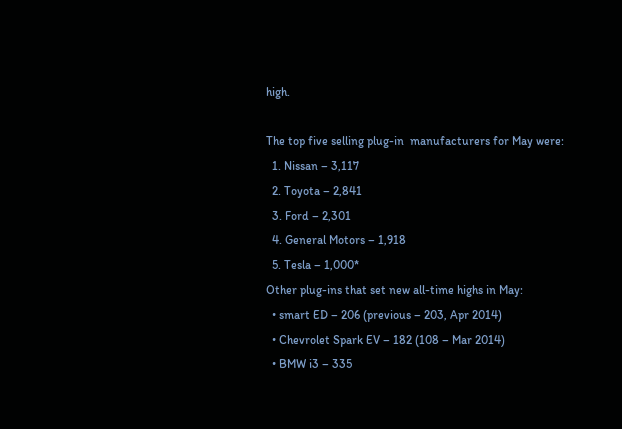high.

The top five selling plug-in  manufacturers for May were:
  1. Nissan – 3,117
  2. Toyota – 2,841
  3. Ford – 2,301
  4. General Motors – 1,918
  5. Tesla – 1,000*
Other plug-ins that set new all-time highs in May:
  • smart ED – 206 (previous – 203, Apr 2014)
  • Chevrolet Spark EV – 182 (108 – Mar 2014)
  • BMW i3 – 335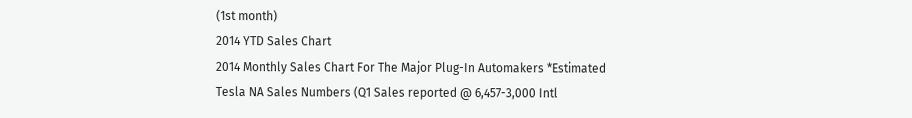(1st month)
2014 YTD Sales Chart
2014 Monthly Sales Chart For The Major Plug-In Automakers *Estimated Tesla NA Sales Numbers (Q1 Sales reported @ 6,457-3,000 Intl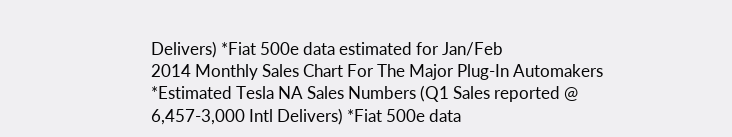Delivers) *Fiat 500e data estimated for Jan/Feb
2014 Monthly Sales Chart For The Major Plug-In Automakers *Estimated Tesla NA Sales Numbers (Q1 Sales reported @ 6,457-3,000 Intl Delivers) *Fiat 500e data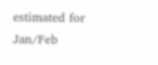estimated for Jan/Feb